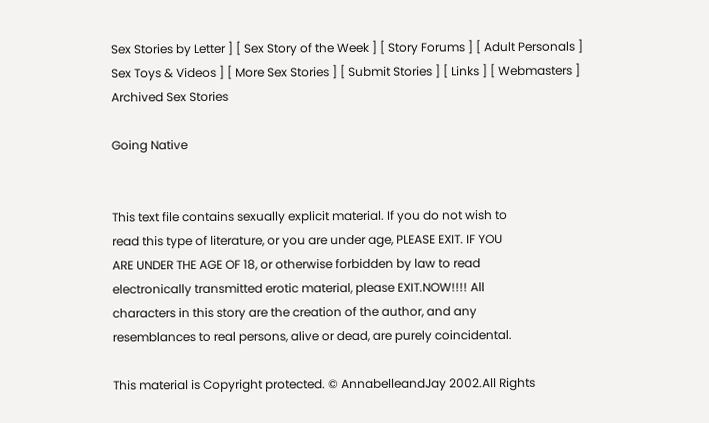Sex Stories by Letter ] [ Sex Story of the Week ] [ Story Forums ] [ Adult Personals ]
Sex Toys & Videos ] [ More Sex Stories ] [ Submit Stories ] [ Links ] [ Webmasters ]
Archived Sex Stories

Going Native


This text file contains sexually explicit material. If you do not wish to
read this type of literature, or you are under age, PLEASE EXIT. IF YOU
ARE UNDER THE AGE OF 18, or otherwise forbidden by law to read
electronically transmitted erotic material, please EXIT.NOW!!!! All
characters in this story are the creation of the author, and any
resemblances to real persons, alive or dead, are purely coincidental.

This material is Copyright protected. © AnnabelleandJay 2002.All Rights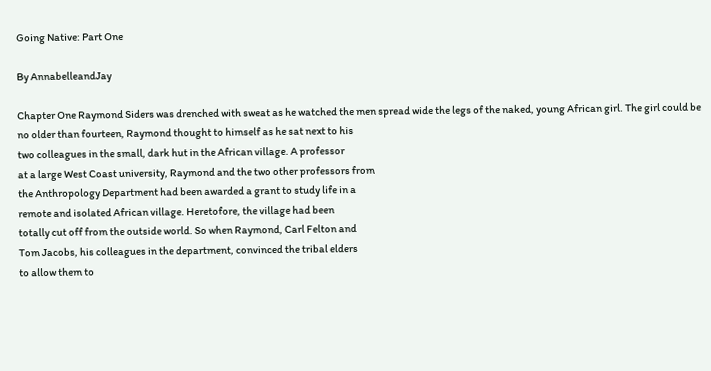Going Native: Part One

By AnnabelleandJay

Chapter One Raymond Siders was drenched with sweat as he watched the men spread wide the legs of the naked, young African girl. The girl could be
no older than fourteen, Raymond thought to himself as he sat next to his
two colleagues in the small, dark hut in the African village. A professor
at a large West Coast university, Raymond and the two other professors from
the Anthropology Department had been awarded a grant to study life in a
remote and isolated African village. Heretofore, the village had been
totally cut off from the outside world. So when Raymond, Carl Felton and
Tom Jacobs, his colleagues in the department, convinced the tribal elders
to allow them to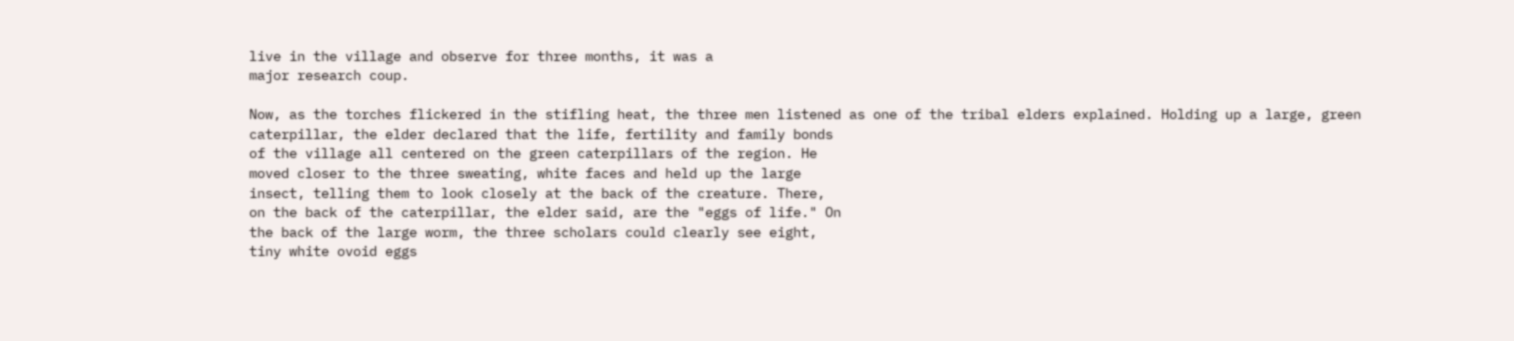live in the village and observe for three months, it was a
major research coup.

Now, as the torches flickered in the stifling heat, the three men listened as one of the tribal elders explained. Holding up a large, green
caterpillar, the elder declared that the life, fertility and family bonds
of the village all centered on the green caterpillars of the region. He
moved closer to the three sweating, white faces and held up the large
insect, telling them to look closely at the back of the creature. There,
on the back of the caterpillar, the elder said, are the "eggs of life." On
the back of the large worm, the three scholars could clearly see eight,
tiny white ovoid eggs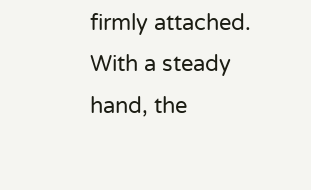firmly attached. With a steady hand, the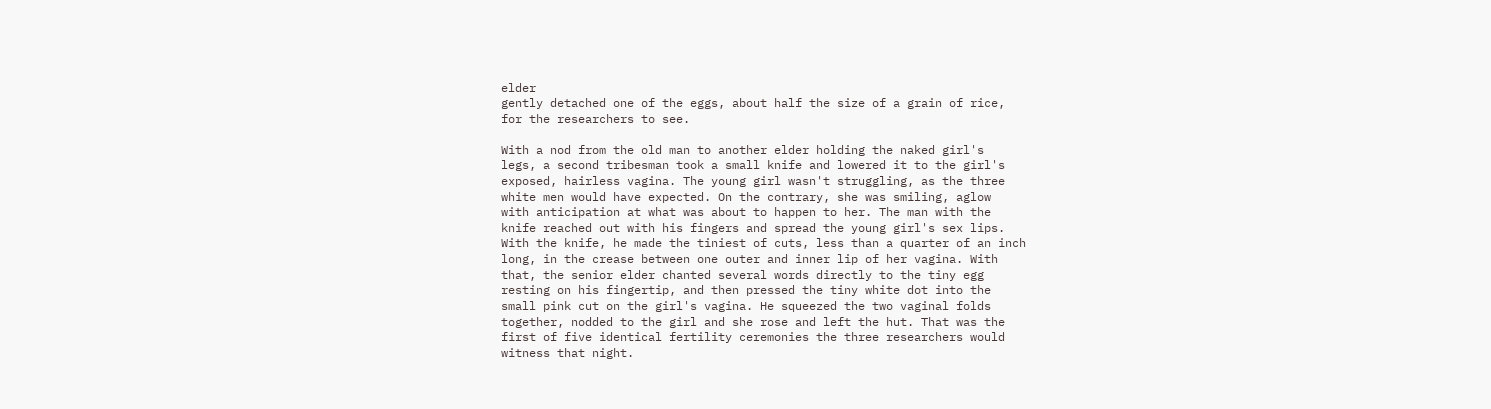elder
gently detached one of the eggs, about half the size of a grain of rice,
for the researchers to see.

With a nod from the old man to another elder holding the naked girl's
legs, a second tribesman took a small knife and lowered it to the girl's
exposed, hairless vagina. The young girl wasn't struggling, as the three
white men would have expected. On the contrary, she was smiling, aglow
with anticipation at what was about to happen to her. The man with the
knife reached out with his fingers and spread the young girl's sex lips.
With the knife, he made the tiniest of cuts, less than a quarter of an inch
long, in the crease between one outer and inner lip of her vagina. With
that, the senior elder chanted several words directly to the tiny egg
resting on his fingertip, and then pressed the tiny white dot into the
small pink cut on the girl's vagina. He squeezed the two vaginal folds
together, nodded to the girl and she rose and left the hut. That was the
first of five identical fertility ceremonies the three researchers would
witness that night.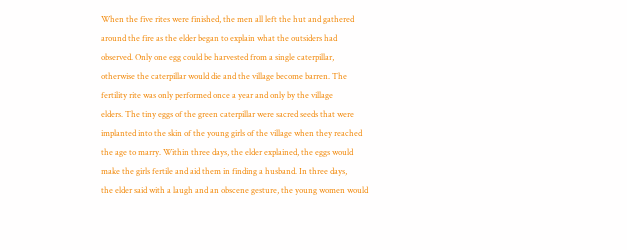When the five rites were finished, the men all left the hut and gathered
around the fire as the elder began to explain what the outsiders had
observed. Only one egg could be harvested from a single caterpillar,
otherwise the caterpillar would die and the village become barren. The
fertility rite was only performed once a year and only by the village
elders. The tiny eggs of the green caterpillar were sacred seeds that were
implanted into the skin of the young girls of the village when they reached
the age to marry. Within three days, the elder explained, the eggs would
make the girls fertile and aid them in finding a husband. In three days,
the elder said with a laugh and an obscene gesture, the young women would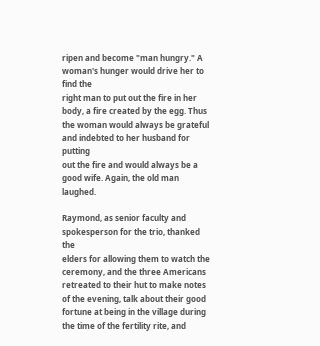ripen and become "man hungry." A woman's hunger would drive her to find the
right man to put out the fire in her body, a fire created by the egg. Thus
the woman would always be grateful and indebted to her husband for putting
out the fire and would always be a good wife. Again, the old man laughed.

Raymond, as senior faculty and spokesperson for the trio, thanked the
elders for allowing them to watch the ceremony, and the three Americans
retreated to their hut to make notes of the evening, talk about their good
fortune at being in the village during the time of the fertility rite, and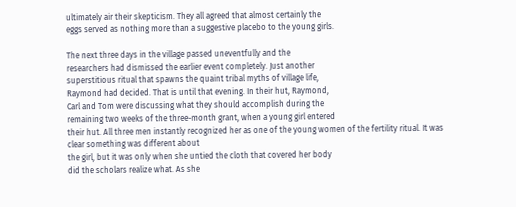ultimately air their skepticism. They all agreed that almost certainly the
eggs served as nothing more than a suggestive placebo to the young girls.

The next three days in the village passed uneventfully and the
researchers had dismissed the earlier event completely. Just another
superstitious ritual that spawns the quaint tribal myths of village life,
Raymond had decided. That is until that evening. In their hut, Raymond,
Carl and Tom were discussing what they should accomplish during the
remaining two weeks of the three-month grant, when a young girl entered
their hut. All three men instantly recognized her as one of the young women of the fertility ritual. It was clear something was different about
the girl, but it was only when she untied the cloth that covered her body
did the scholars realize what. As she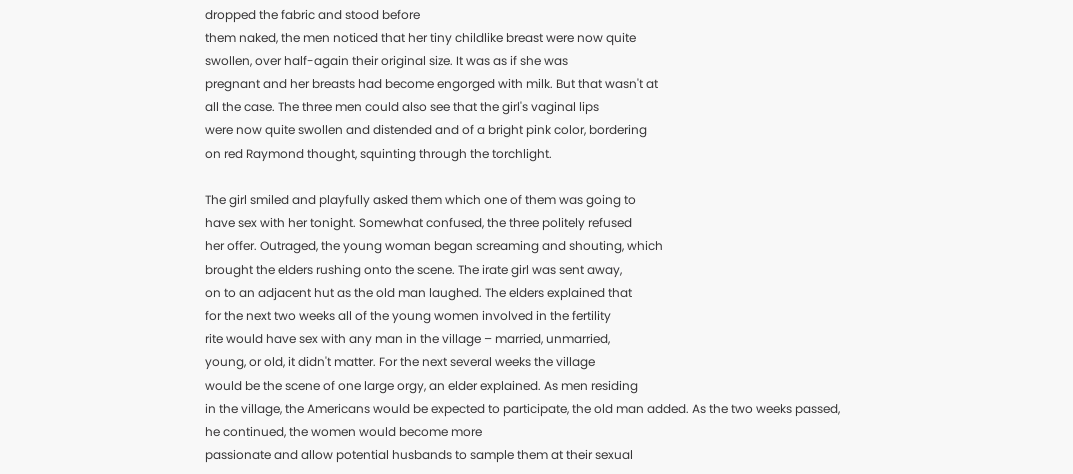dropped the fabric and stood before
them naked, the men noticed that her tiny childlike breast were now quite
swollen, over half-again their original size. It was as if she was
pregnant and her breasts had become engorged with milk. But that wasn't at
all the case. The three men could also see that the girl's vaginal lips
were now quite swollen and distended and of a bright pink color, bordering
on red Raymond thought, squinting through the torchlight.

The girl smiled and playfully asked them which one of them was going to
have sex with her tonight. Somewhat confused, the three politely refused
her offer. Outraged, the young woman began screaming and shouting, which
brought the elders rushing onto the scene. The irate girl was sent away,
on to an adjacent hut as the old man laughed. The elders explained that
for the next two weeks all of the young women involved in the fertility
rite would have sex with any man in the village – married, unmarried,
young, or old, it didn't matter. For the next several weeks the village
would be the scene of one large orgy, an elder explained. As men residing
in the village, the Americans would be expected to participate, the old man added. As the two weeks passed, he continued, the women would become more
passionate and allow potential husbands to sample them at their sexual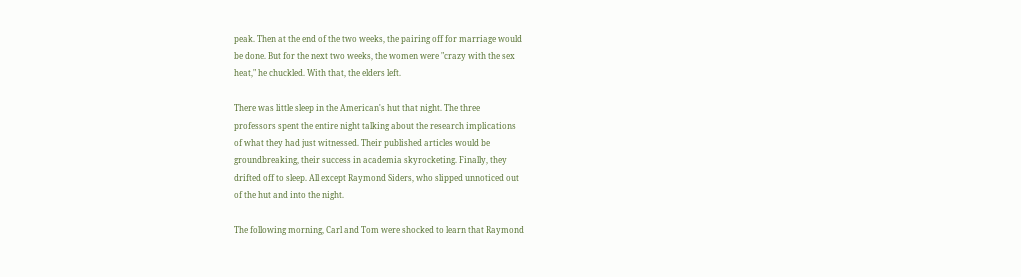peak. Then at the end of the two weeks, the pairing off for marriage would
be done. But for the next two weeks, the women were "crazy with the sex
heat," he chuckled. With that, the elders left.

There was little sleep in the American's hut that night. The three
professors spent the entire night talking about the research implications
of what they had just witnessed. Their published articles would be
groundbreaking, their success in academia skyrocketing. Finally, they
drifted off to sleep. All except Raymond Siders, who slipped unnoticed out
of the hut and into the night.

The following morning, Carl and Tom were shocked to learn that Raymond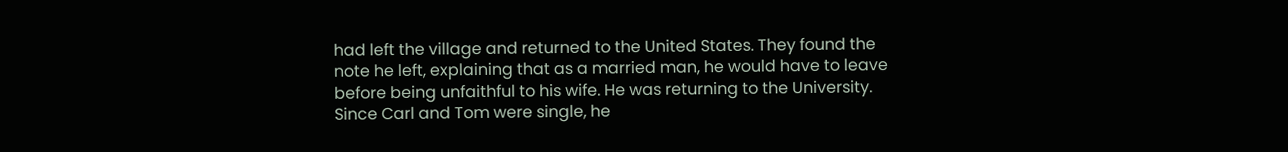had left the village and returned to the United States. They found the
note he left, explaining that as a married man, he would have to leave
before being unfaithful to his wife. He was returning to the University.
Since Carl and Tom were single, he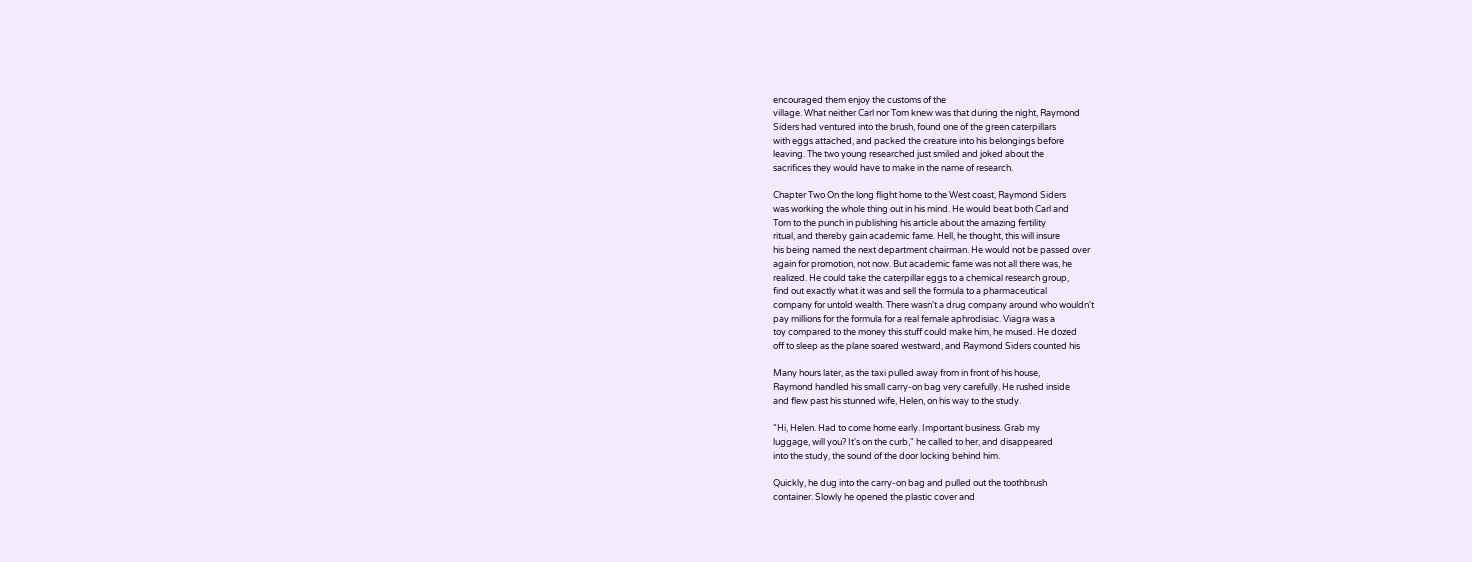encouraged them enjoy the customs of the
village. What neither Carl nor Tom knew was that during the night, Raymond
Siders had ventured into the brush, found one of the green caterpillars
with eggs attached, and packed the creature into his belongings before
leaving. The two young researched just smiled and joked about the
sacrifices they would have to make in the name of research.

Chapter Two On the long flight home to the West coast, Raymond Siders
was working the whole thing out in his mind. He would beat both Carl and
Tom to the punch in publishing his article about the amazing fertility
ritual, and thereby gain academic fame. Hell, he thought, this will insure
his being named the next department chairman. He would not be passed over
again for promotion, not now. But academic fame was not all there was, he
realized. He could take the caterpillar eggs to a chemical research group,
find out exactly what it was and sell the formula to a pharmaceutical
company for untold wealth. There wasn't a drug company around who wouldn't
pay millions for the formula for a real female aphrodisiac. Viagra was a
toy compared to the money this stuff could make him, he mused. He dozed
off to sleep as the plane soared westward, and Raymond Siders counted his

Many hours later, as the taxi pulled away from in front of his house,
Raymond handled his small carry-on bag very carefully. He rushed inside
and flew past his stunned wife, Helen, on his way to the study.

"Hi, Helen. Had to come home early. Important business. Grab my
luggage, will you? It's on the curb," he called to her, and disappeared
into the study, the sound of the door locking behind him.

Quickly, he dug into the carry-on bag and pulled out the toothbrush
container. Slowly he opened the plastic cover and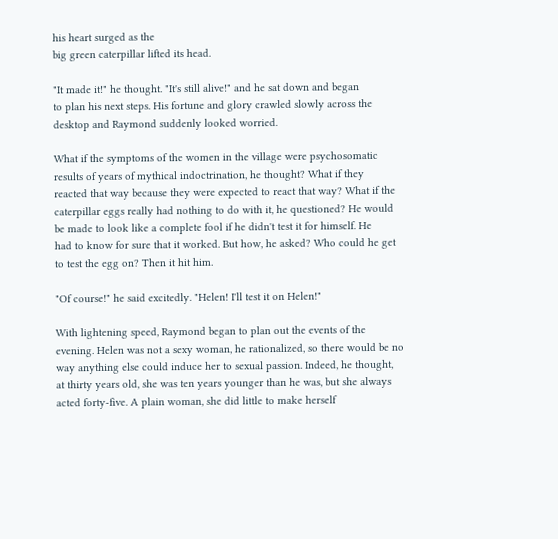his heart surged as the
big green caterpillar lifted its head.

"It made it!" he thought. "It's still alive!" and he sat down and began
to plan his next steps. His fortune and glory crawled slowly across the
desktop and Raymond suddenly looked worried.

What if the symptoms of the women in the village were psychosomatic
results of years of mythical indoctrination, he thought? What if they
reacted that way because they were expected to react that way? What if the
caterpillar eggs really had nothing to do with it, he questioned? He would
be made to look like a complete fool if he didn't test it for himself. He
had to know for sure that it worked. But how, he asked? Who could he get
to test the egg on? Then it hit him.

"Of course!" he said excitedly. "Helen! I'll test it on Helen!"

With lightening speed, Raymond began to plan out the events of the
evening. Helen was not a sexy woman, he rationalized, so there would be no
way anything else could induce her to sexual passion. Indeed, he thought,
at thirty years old, she was ten years younger than he was, but she always
acted forty-five. A plain woman, she did little to make herself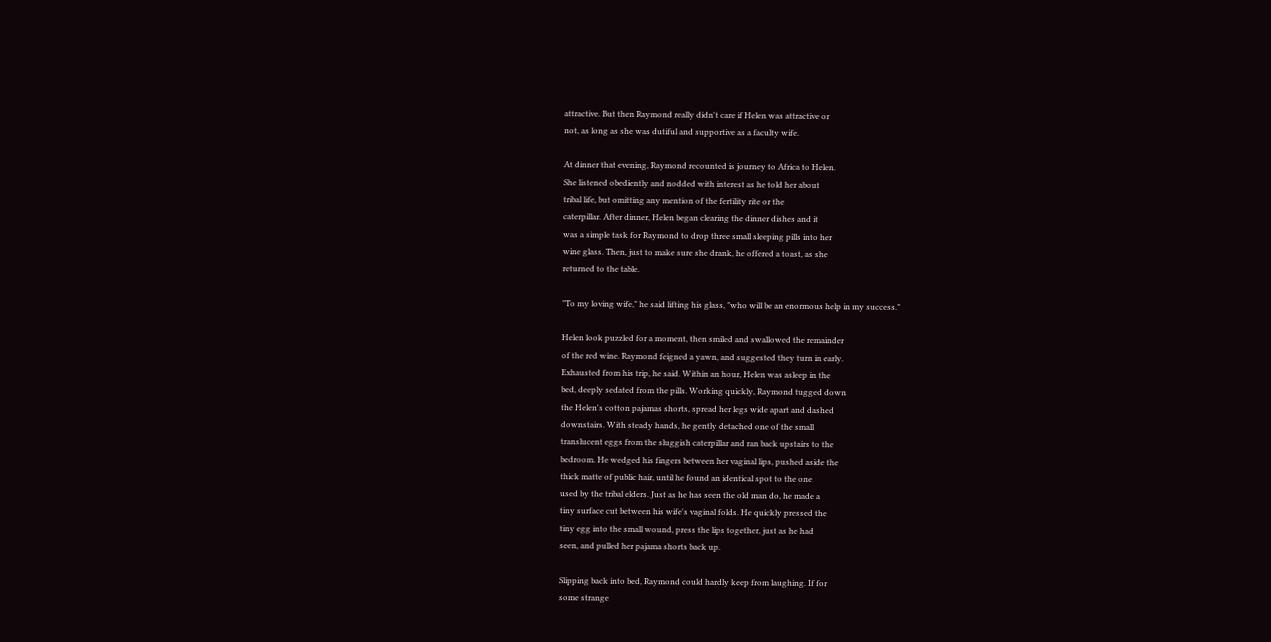attractive. But then Raymond really didn't care if Helen was attractive or
not, as long as she was dutiful and supportive as a faculty wife.

At dinner that evening, Raymond recounted is journey to Africa to Helen.
She listened obediently and nodded with interest as he told her about
tribal life, but omitting any mention of the fertility rite or the
caterpillar. After dinner, Helen began clearing the dinner dishes and it
was a simple task for Raymond to drop three small sleeping pills into her
wine glass. Then, just to make sure she drank, he offered a toast, as she
returned to the table.

"To my loving wife," he said lifting his glass, "who will be an enormous help in my success."

Helen look puzzled for a moment, then smiled and swallowed the remainder
of the red wine. Raymond feigned a yawn, and suggested they turn in early.
Exhausted from his trip, he said. Within an hour, Helen was asleep in the
bed, deeply sedated from the pills. Working quickly, Raymond tugged down
the Helen's cotton pajamas shorts, spread her legs wide apart and dashed
downstairs. With steady hands, he gently detached one of the small
translucent eggs from the sluggish caterpillar and ran back upstairs to the
bedroom. He wedged his fingers between her vaginal lips, pushed aside the
thick matte of public hair, until he found an identical spot to the one
used by the tribal elders. Just as he has seen the old man do, he made a
tiny surface cut between his wife's vaginal folds. He quickly pressed the
tiny egg into the small wound, press the lips together, just as he had
seen, and pulled her pajama shorts back up.

Slipping back into bed, Raymond could hardly keep from laughing. If for
some strange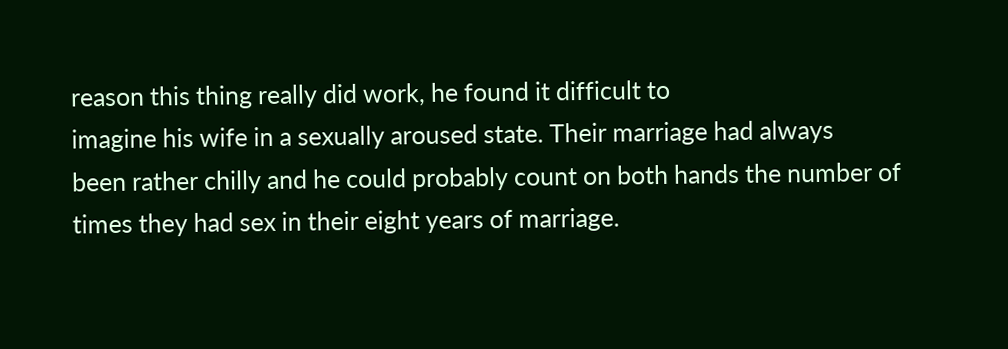reason this thing really did work, he found it difficult to
imagine his wife in a sexually aroused state. Their marriage had always
been rather chilly and he could probably count on both hands the number of
times they had sex in their eight years of marriage.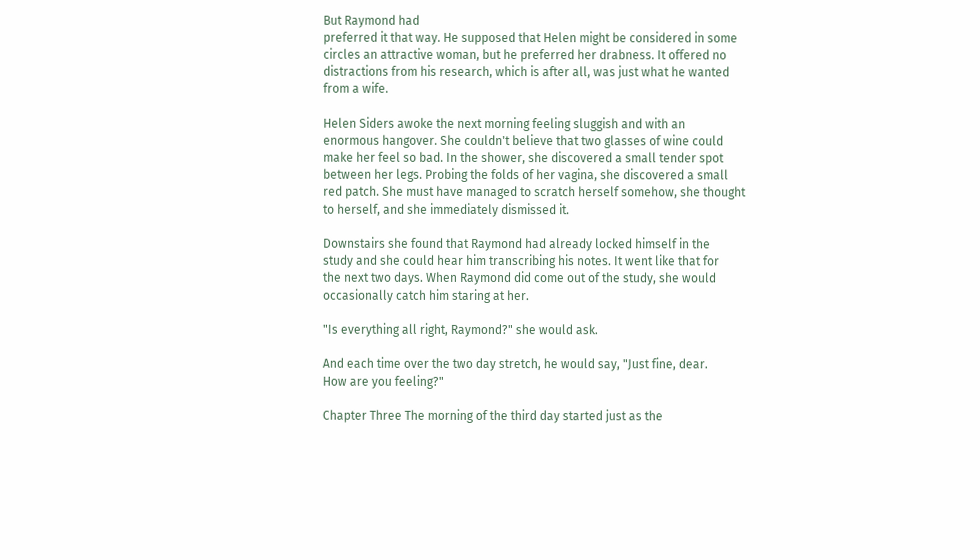But Raymond had
preferred it that way. He supposed that Helen might be considered in some
circles an attractive woman, but he preferred her drabness. It offered no
distractions from his research, which is after all, was just what he wanted
from a wife.

Helen Siders awoke the next morning feeling sluggish and with an
enormous hangover. She couldn't believe that two glasses of wine could
make her feel so bad. In the shower, she discovered a small tender spot
between her legs. Probing the folds of her vagina, she discovered a small
red patch. She must have managed to scratch herself somehow, she thought
to herself, and she immediately dismissed it.

Downstairs she found that Raymond had already locked himself in the
study and she could hear him transcribing his notes. It went like that for
the next two days. When Raymond did come out of the study, she would
occasionally catch him staring at her.

"Is everything all right, Raymond?" she would ask.

And each time over the two day stretch, he would say, "Just fine, dear.
How are you feeling?"

Chapter Three The morning of the third day started just as the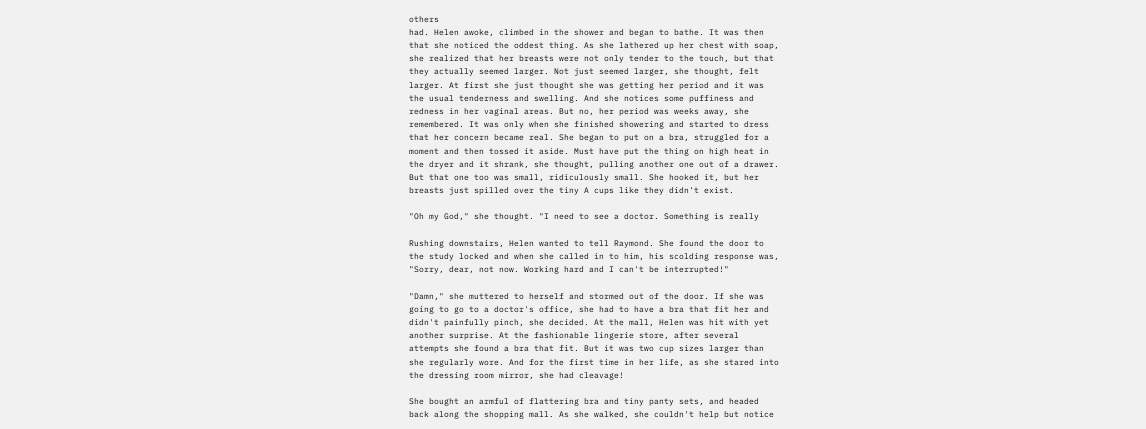others
had. Helen awoke, climbed in the shower and began to bathe. It was then
that she noticed the oddest thing. As she lathered up her chest with soap,
she realized that her breasts were not only tender to the touch, but that
they actually seemed larger. Not just seemed larger, she thought, felt
larger. At first she just thought she was getting her period and it was
the usual tenderness and swelling. And she notices some puffiness and
redness in her vaginal areas. But no, her period was weeks away, she
remembered. It was only when she finished showering and started to dress
that her concern became real. She began to put on a bra, struggled for a
moment and then tossed it aside. Must have put the thing on high heat in
the dryer and it shrank, she thought, pulling another one out of a drawer.
But that one too was small, ridiculously small. She hooked it, but her
breasts just spilled over the tiny A cups like they didn't exist.

"Oh my God," she thought. "I need to see a doctor. Something is really

Rushing downstairs, Helen wanted to tell Raymond. She found the door to
the study locked and when she called in to him, his scolding response was,
"Sorry, dear, not now. Working hard and I can't be interrupted!"

"Damn," she muttered to herself and stormed out of the door. If she was
going to go to a doctor's office, she had to have a bra that fit her and
didn't painfully pinch, she decided. At the mall, Helen was hit with yet
another surprise. At the fashionable lingerie store, after several
attempts she found a bra that fit. But it was two cup sizes larger than
she regularly wore. And for the first time in her life, as she stared into
the dressing room mirror, she had cleavage!

She bought an armful of flattering bra and tiny panty sets, and headed
back along the shopping mall. As she walked, she couldn't help but notice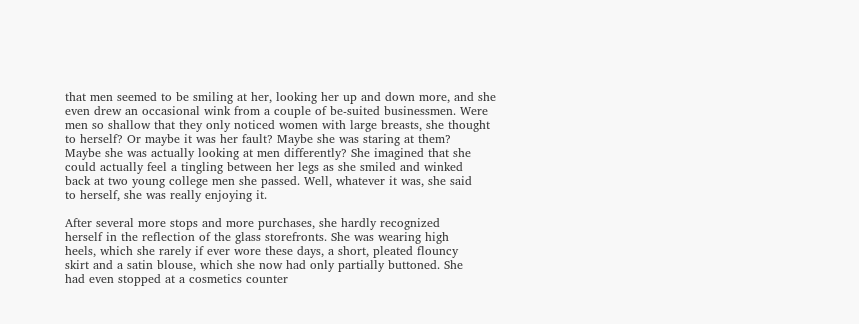that men seemed to be smiling at her, looking her up and down more, and she
even drew an occasional wink from a couple of be-suited businessmen. Were
men so shallow that they only noticed women with large breasts, she thought
to herself? Or maybe it was her fault? Maybe she was staring at them?
Maybe she was actually looking at men differently? She imagined that she
could actually feel a tingling between her legs as she smiled and winked
back at two young college men she passed. Well, whatever it was, she said
to herself, she was really enjoying it.

After several more stops and more purchases, she hardly recognized
herself in the reflection of the glass storefronts. She was wearing high
heels, which she rarely if ever wore these days, a short, pleated flouncy
skirt and a satin blouse, which she now had only partially buttoned. She
had even stopped at a cosmetics counter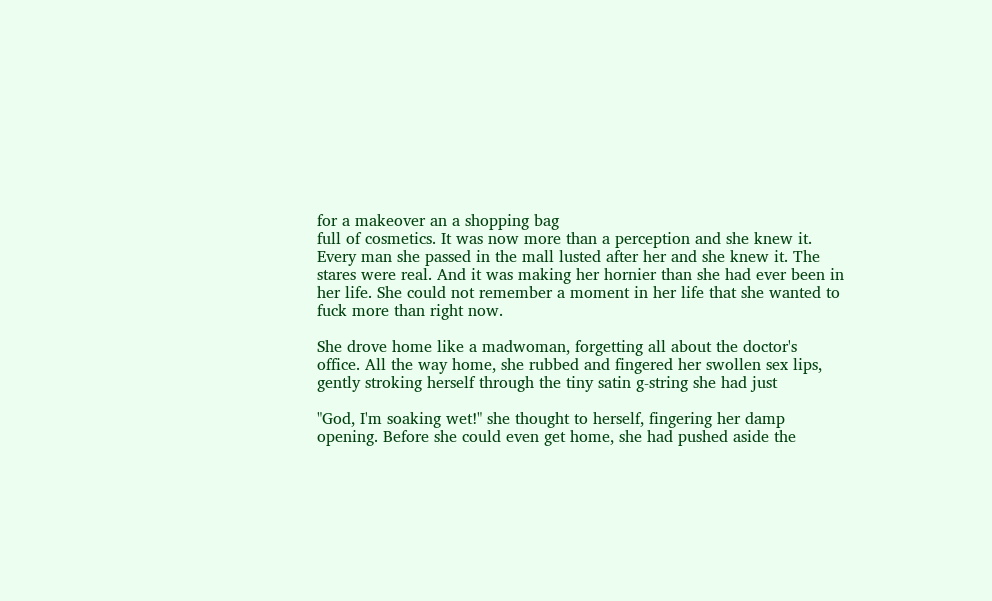for a makeover an a shopping bag
full of cosmetics. It was now more than a perception and she knew it.
Every man she passed in the mall lusted after her and she knew it. The
stares were real. And it was making her hornier than she had ever been in
her life. She could not remember a moment in her life that she wanted to
fuck more than right now.

She drove home like a madwoman, forgetting all about the doctor's
office. All the way home, she rubbed and fingered her swollen sex lips,
gently stroking herself through the tiny satin g-string she had just

"God, I'm soaking wet!" she thought to herself, fingering her damp
opening. Before she could even get home, she had pushed aside the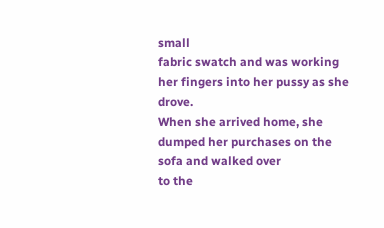small
fabric swatch and was working her fingers into her pussy as she drove.
When she arrived home, she dumped her purchases on the sofa and walked over
to the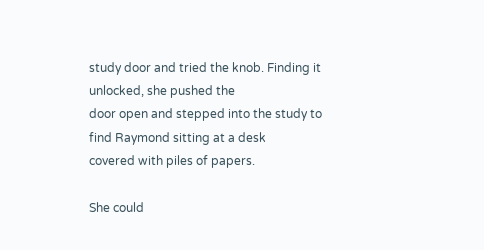study door and tried the knob. Finding it unlocked, she pushed the
door open and stepped into the study to find Raymond sitting at a desk
covered with piles of papers.

She could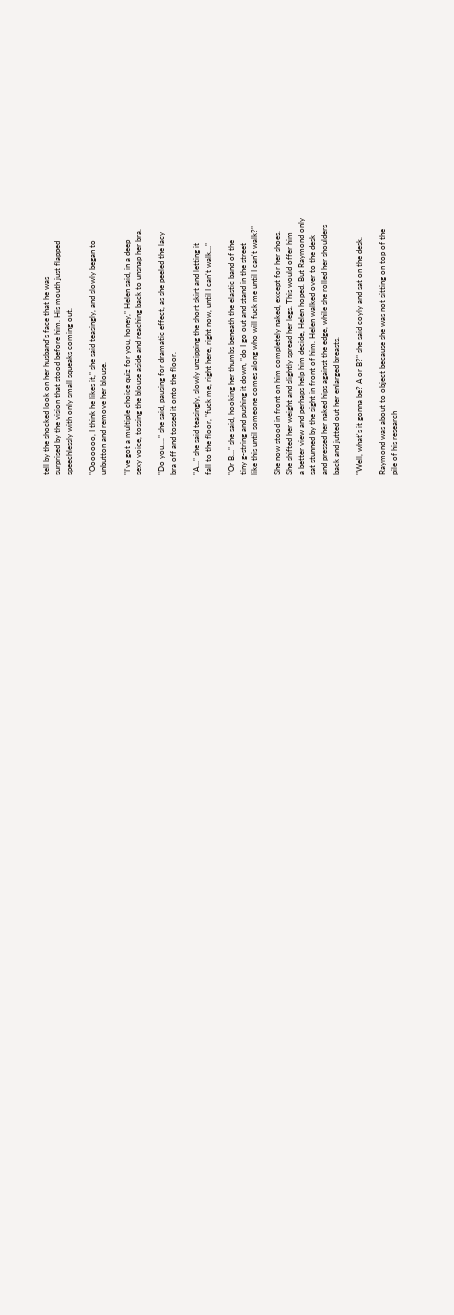tell by the shocked look on her husband's face that he was
surprised by the vision that stood before him. His mouth just flapped
speechlessly with only small squeaks coming out.

"Ooooooo, I think he likes it," she said teasingly, and slowly began to
unbutton and remove her blouse.

"I've got a multiple choice quiz for you, honey," Helen said, in a deep
sexy voice, tossing the blouse aside and reaching back to unsnap her bra.

"Do you…." she said, pausing for dramatic effect, as she peeled the lacy
bra off and tossed it onto the floor.

"A…" she said teasingly, slowly unzipping the short skirt and letting it
fall to the floor, "fuck me, right here, right now, until I can't walk…"

"Or B…" she said, hooking her thumbs beneath the elastic band of the
tiny g-string and pushing it down, "do I go out and stand in the street
like this until someone comes along who will fuck me until I can't walk?"

She now stood in front on him completely naked, except for her shoes.
She shifted her weight and slightly spread her legs. This would offer him
a better view and perhaps help him decide, Helen hoped. But Raymond only
sat stunned by the sight in front of him. Helen walked over to the desk
and pressed her naked hips against the edge, while she rolled her shoulders
back and jutted out her enlarged breasts.

"Well, what's it gonna be? A or B?" she said coyly and sat on the desk.

Raymond was about to object because she was not sitting on top of the
pile of his research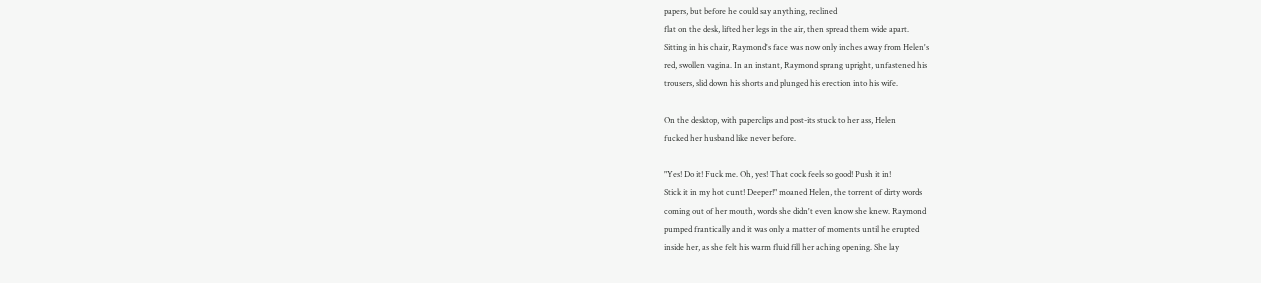papers, but before he could say anything, reclined
flat on the desk, lifted her legs in the air, then spread them wide apart.
Sitting in his chair, Raymond's face was now only inches away from Helen's
red, swollen vagina. In an instant, Raymond sprang upright, unfastened his
trousers, slid down his shorts and plunged his erection into his wife.

On the desktop, with paperclips and post-its stuck to her ass, Helen
fucked her husband like never before.

"Yes! Do it! Fuck me. Oh, yes! That cock feels so good! Push it in!
Stick it in my hot cunt! Deeper!" moaned Helen, the torrent of dirty words
coming out of her mouth, words she didn't even know she knew. Raymond
pumped frantically and it was only a matter of moments until he erupted
inside her, as she felt his warm fluid fill her aching opening. She lay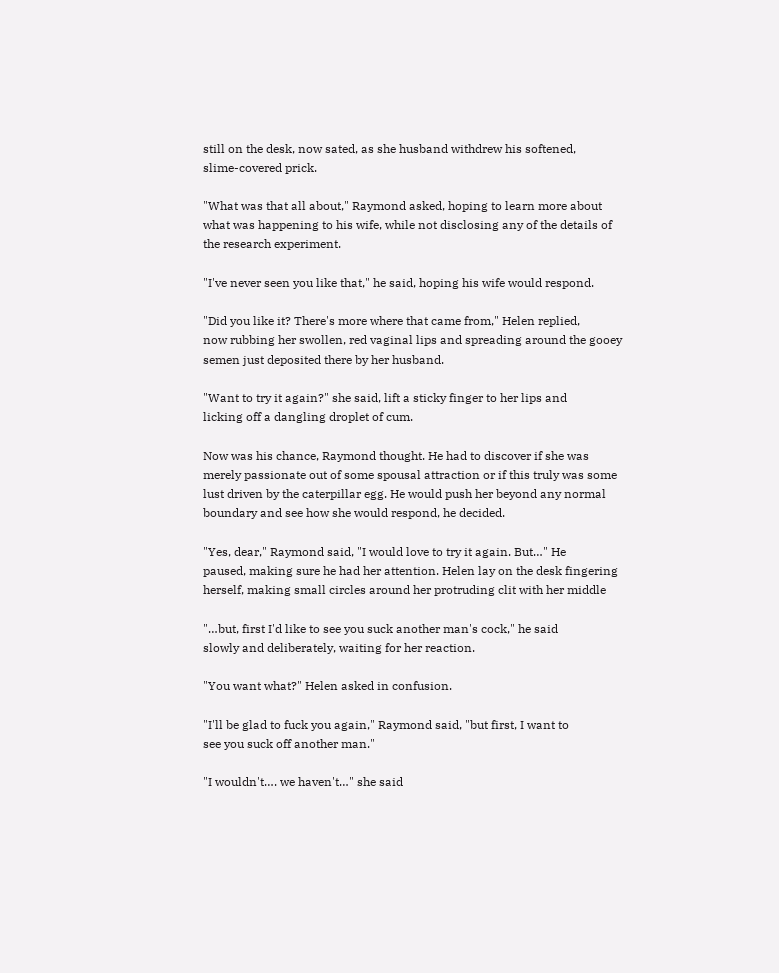still on the desk, now sated, as she husband withdrew his softened,
slime-covered prick.

"What was that all about," Raymond asked, hoping to learn more about
what was happening to his wife, while not disclosing any of the details of
the research experiment.

"I've never seen you like that," he said, hoping his wife would respond.

"Did you like it? There's more where that came from," Helen replied,
now rubbing her swollen, red vaginal lips and spreading around the gooey
semen just deposited there by her husband.

"Want to try it again?" she said, lift a sticky finger to her lips and
licking off a dangling droplet of cum.

Now was his chance, Raymond thought. He had to discover if she was
merely passionate out of some spousal attraction or if this truly was some
lust driven by the caterpillar egg. He would push her beyond any normal
boundary and see how she would respond, he decided.

"Yes, dear," Raymond said, "I would love to try it again. But…" He
paused, making sure he had her attention. Helen lay on the desk fingering
herself, making small circles around her protruding clit with her middle

"…but, first I'd like to see you suck another man's cock," he said
slowly and deliberately, waiting for her reaction.

"You want what?" Helen asked in confusion.

"I'll be glad to fuck you again," Raymond said, "but first, I want to
see you suck off another man."

"I wouldn't…. we haven't…" she said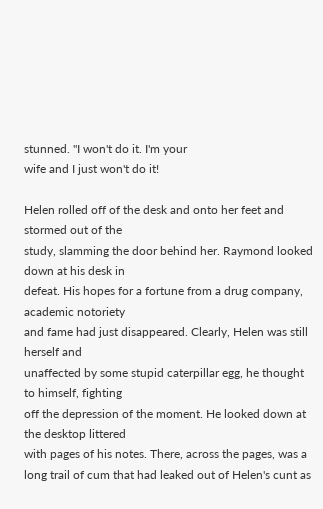stunned. "I won't do it. I'm your
wife and I just won't do it!

Helen rolled off of the desk and onto her feet and stormed out of the
study, slamming the door behind her. Raymond looked down at his desk in
defeat. His hopes for a fortune from a drug company, academic notoriety
and fame had just disappeared. Clearly, Helen was still herself and
unaffected by some stupid caterpillar egg, he thought to himself, fighting
off the depression of the moment. He looked down at the desktop littered
with pages of his notes. There, across the pages, was a long trail of cum that had leaked out of Helen's cunt as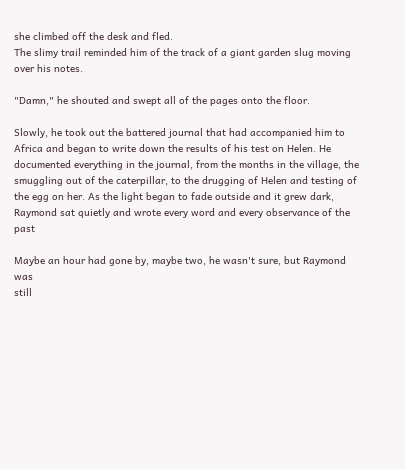she climbed off the desk and fled.
The slimy trail reminded him of the track of a giant garden slug moving
over his notes.

"Damn," he shouted and swept all of the pages onto the floor.

Slowly, he took out the battered journal that had accompanied him to
Africa and began to write down the results of his test on Helen. He
documented everything in the journal, from the months in the village, the
smuggling out of the caterpillar, to the drugging of Helen and testing of
the egg on her. As the light began to fade outside and it grew dark,
Raymond sat quietly and wrote every word and every observance of the past

Maybe an hour had gone by, maybe two, he wasn't sure, but Raymond was
still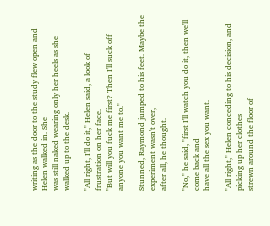writing as the door to the study flew open and Helen walked in. She
was still naked wearing only her heels as she walked up to the desk.

"All right, I'll do it," Helen said, a look of frustration on her face.
"But will you fuck me first? Then I'll suck off anyone you want me to."

Stunned, Raymond jumped to his feet. Maybe the experiment wasn't over,
after all, he thought.

"No," he said, "first I'll watch you do it, then we'll come back and
have all the sex you want.

"All right," Helen conceding to his decision, and picking up her clothes
strewn around the floor of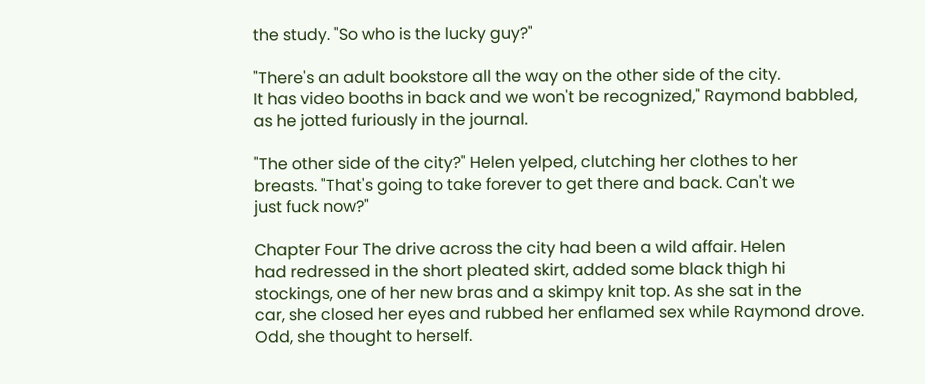the study. "So who is the lucky guy?"

"There's an adult bookstore all the way on the other side of the city.
It has video booths in back and we won't be recognized," Raymond babbled,
as he jotted furiously in the journal.

"The other side of the city?" Helen yelped, clutching her clothes to her
breasts. "That's going to take forever to get there and back. Can't we
just fuck now?"

Chapter Four The drive across the city had been a wild affair. Helen
had redressed in the short pleated skirt, added some black thigh hi
stockings, one of her new bras and a skimpy knit top. As she sat in the
car, she closed her eyes and rubbed her enflamed sex while Raymond drove.
Odd, she thought to herself.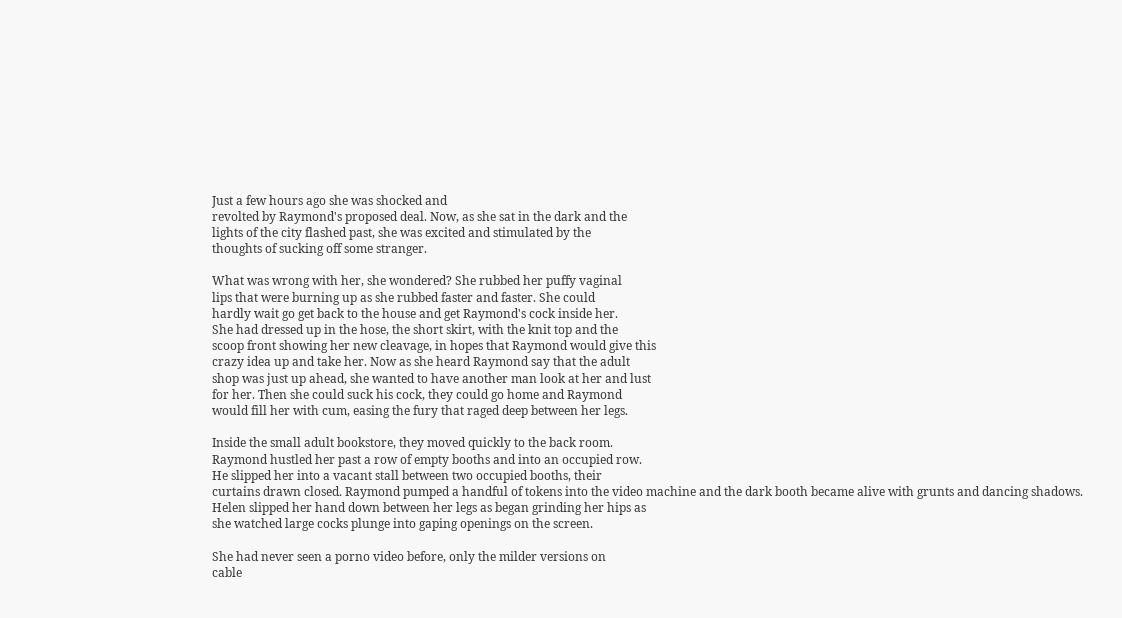Just a few hours ago she was shocked and
revolted by Raymond's proposed deal. Now, as she sat in the dark and the
lights of the city flashed past, she was excited and stimulated by the
thoughts of sucking off some stranger.

What was wrong with her, she wondered? She rubbed her puffy vaginal
lips that were burning up as she rubbed faster and faster. She could
hardly wait go get back to the house and get Raymond's cock inside her.
She had dressed up in the hose, the short skirt, with the knit top and the
scoop front showing her new cleavage, in hopes that Raymond would give this
crazy idea up and take her. Now as she heard Raymond say that the adult
shop was just up ahead, she wanted to have another man look at her and lust
for her. Then she could suck his cock, they could go home and Raymond
would fill her with cum, easing the fury that raged deep between her legs.

Inside the small adult bookstore, they moved quickly to the back room.
Raymond hustled her past a row of empty booths and into an occupied row.
He slipped her into a vacant stall between two occupied booths, their
curtains drawn closed. Raymond pumped a handful of tokens into the video machine and the dark booth became alive with grunts and dancing shadows.
Helen slipped her hand down between her legs as began grinding her hips as
she watched large cocks plunge into gaping openings on the screen.

She had never seen a porno video before, only the milder versions on
cable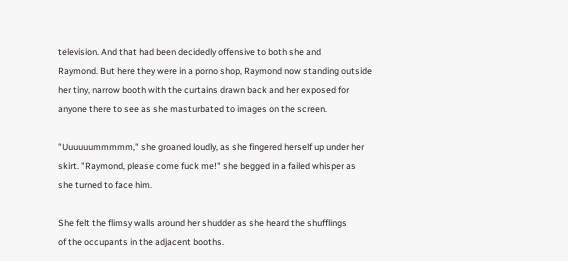television. And that had been decidedly offensive to both she and
Raymond. But here they were in a porno shop, Raymond now standing outside
her tiny, narrow booth with the curtains drawn back and her exposed for
anyone there to see as she masturbated to images on the screen.

"Uuuuuummmmm," she groaned loudly, as she fingered herself up under her
skirt. "Raymond, please come fuck me!" she begged in a failed whisper as
she turned to face him.

She felt the flimsy walls around her shudder as she heard the shufflings
of the occupants in the adjacent booths.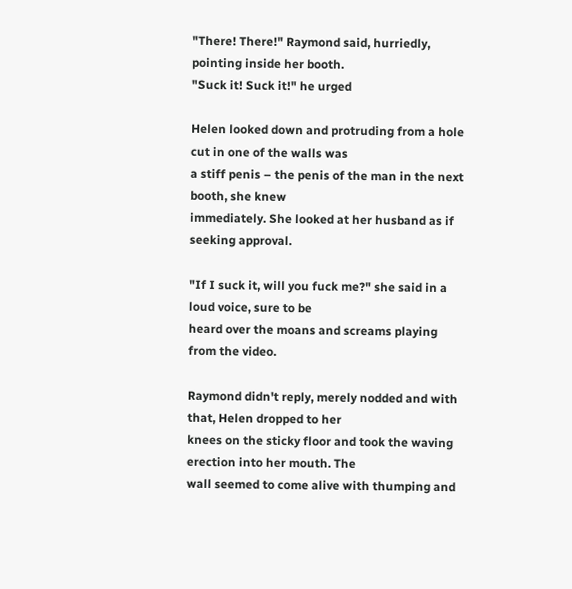"There! There!" Raymond said, hurriedly, pointing inside her booth.
"Suck it! Suck it!" he urged

Helen looked down and protruding from a hole cut in one of the walls was
a stiff penis – the penis of the man in the next booth, she knew
immediately. She looked at her husband as if seeking approval.

"If I suck it, will you fuck me?" she said in a loud voice, sure to be
heard over the moans and screams playing from the video.

Raymond didn't reply, merely nodded and with that, Helen dropped to her
knees on the sticky floor and took the waving erection into her mouth. The
wall seemed to come alive with thumping and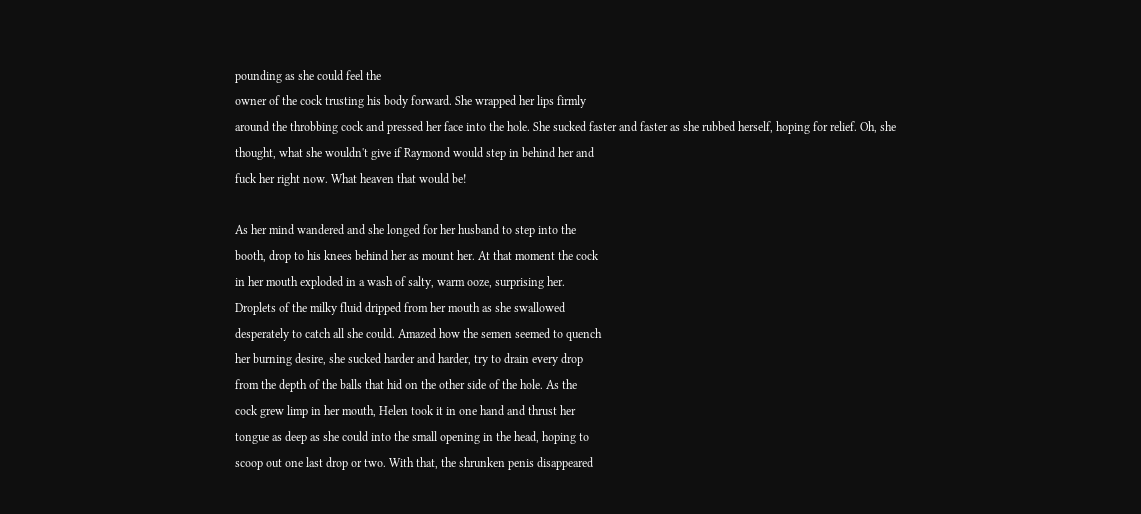pounding as she could feel the
owner of the cock trusting his body forward. She wrapped her lips firmly
around the throbbing cock and pressed her face into the hole. She sucked faster and faster as she rubbed herself, hoping for relief. Oh, she
thought, what she wouldn't give if Raymond would step in behind her and
fuck her right now. What heaven that would be!

As her mind wandered and she longed for her husband to step into the
booth, drop to his knees behind her as mount her. At that moment the cock
in her mouth exploded in a wash of salty, warm ooze, surprising her.
Droplets of the milky fluid dripped from her mouth as she swallowed
desperately to catch all she could. Amazed how the semen seemed to quench
her burning desire, she sucked harder and harder, try to drain every drop
from the depth of the balls that hid on the other side of the hole. As the
cock grew limp in her mouth, Helen took it in one hand and thrust her
tongue as deep as she could into the small opening in the head, hoping to
scoop out one last drop or two. With that, the shrunken penis disappeared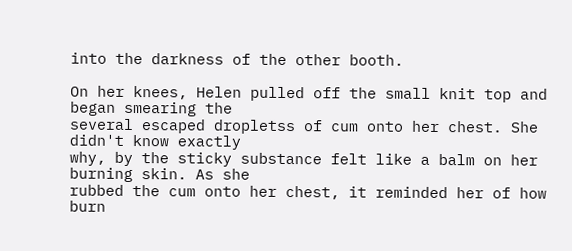into the darkness of the other booth.

On her knees, Helen pulled off the small knit top and began smearing the
several escaped dropletss of cum onto her chest. She didn't know exactly
why, by the sticky substance felt like a balm on her burning skin. As she
rubbed the cum onto her chest, it reminded her of how burn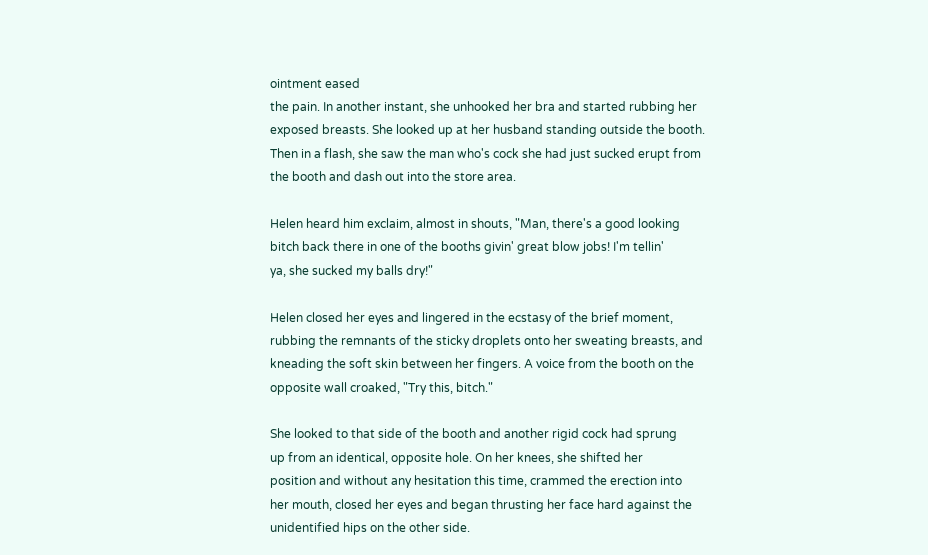ointment eased
the pain. In another instant, she unhooked her bra and started rubbing her
exposed breasts. She looked up at her husband standing outside the booth.
Then in a flash, she saw the man who's cock she had just sucked erupt from
the booth and dash out into the store area.

Helen heard him exclaim, almost in shouts, "Man, there's a good looking
bitch back there in one of the booths givin' great blow jobs! I'm tellin'
ya, she sucked my balls dry!"

Helen closed her eyes and lingered in the ecstasy of the brief moment,
rubbing the remnants of the sticky droplets onto her sweating breasts, and
kneading the soft skin between her fingers. A voice from the booth on the
opposite wall croaked, "Try this, bitch."

She looked to that side of the booth and another rigid cock had sprung
up from an identical, opposite hole. On her knees, she shifted her
position and without any hesitation this time, crammed the erection into
her mouth, closed her eyes and began thrusting her face hard against the
unidentified hips on the other side.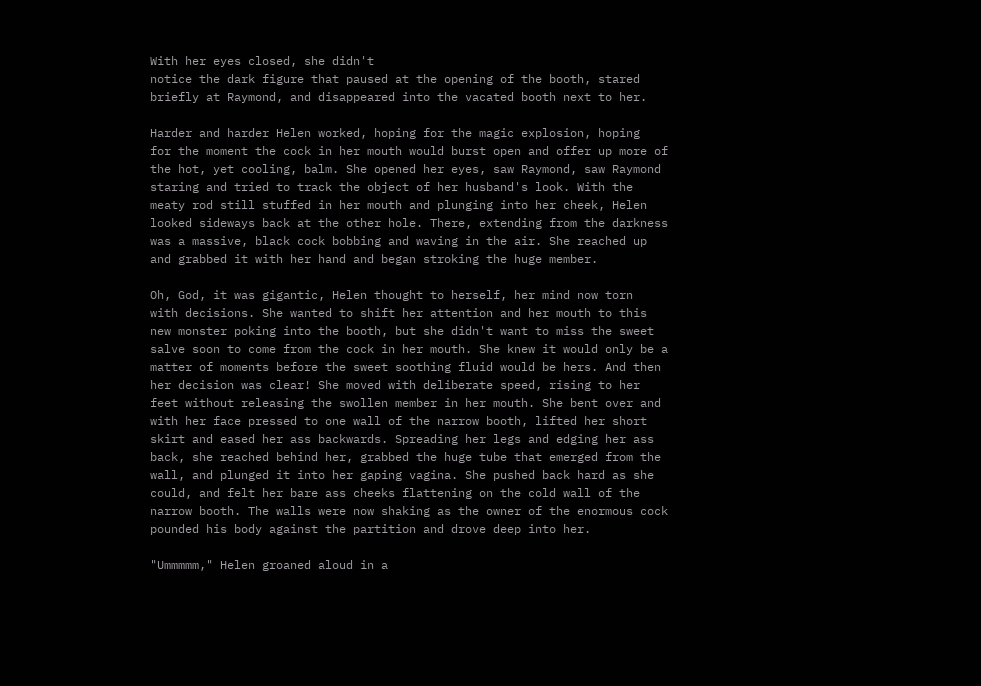With her eyes closed, she didn't
notice the dark figure that paused at the opening of the booth, stared
briefly at Raymond, and disappeared into the vacated booth next to her.

Harder and harder Helen worked, hoping for the magic explosion, hoping
for the moment the cock in her mouth would burst open and offer up more of
the hot, yet cooling, balm. She opened her eyes, saw Raymond, saw Raymond
staring and tried to track the object of her husband's look. With the
meaty rod still stuffed in her mouth and plunging into her cheek, Helen
looked sideways back at the other hole. There, extending from the darkness
was a massive, black cock bobbing and waving in the air. She reached up
and grabbed it with her hand and began stroking the huge member.

Oh, God, it was gigantic, Helen thought to herself, her mind now torn
with decisions. She wanted to shift her attention and her mouth to this
new monster poking into the booth, but she didn't want to miss the sweet
salve soon to come from the cock in her mouth. She knew it would only be a
matter of moments before the sweet soothing fluid would be hers. And then
her decision was clear! She moved with deliberate speed, rising to her
feet without releasing the swollen member in her mouth. She bent over and
with her face pressed to one wall of the narrow booth, lifted her short
skirt and eased her ass backwards. Spreading her legs and edging her ass
back, she reached behind her, grabbed the huge tube that emerged from the
wall, and plunged it into her gaping vagina. She pushed back hard as she
could, and felt her bare ass cheeks flattening on the cold wall of the
narrow booth. The walls were now shaking as the owner of the enormous cock
pounded his body against the partition and drove deep into her.

"Ummmmm," Helen groaned aloud in a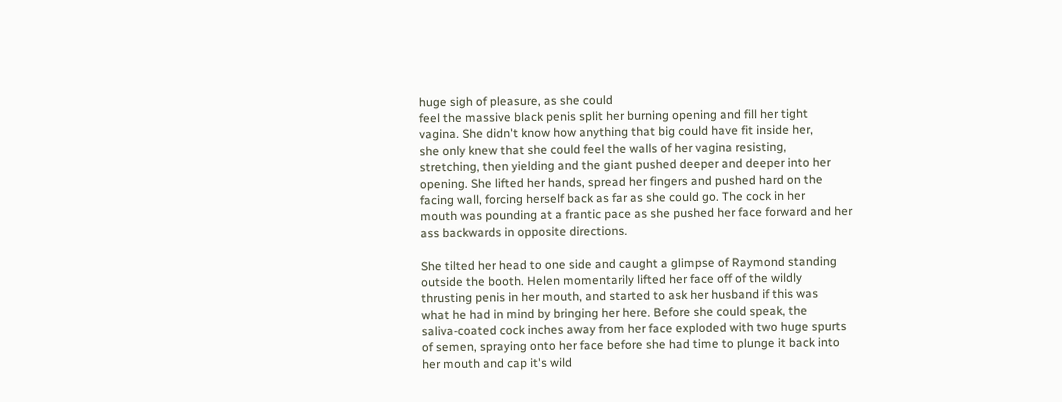huge sigh of pleasure, as she could
feel the massive black penis split her burning opening and fill her tight
vagina. She didn't know how anything that big could have fit inside her,
she only knew that she could feel the walls of her vagina resisting,
stretching, then yielding and the giant pushed deeper and deeper into her
opening. She lifted her hands, spread her fingers and pushed hard on the
facing wall, forcing herself back as far as she could go. The cock in her
mouth was pounding at a frantic pace as she pushed her face forward and her
ass backwards in opposite directions.

She tilted her head to one side and caught a glimpse of Raymond standing
outside the booth. Helen momentarily lifted her face off of the wildly
thrusting penis in her mouth, and started to ask her husband if this was
what he had in mind by bringing her here. Before she could speak, the
saliva-coated cock inches away from her face exploded with two huge spurts
of semen, spraying onto her face before she had time to plunge it back into
her mouth and cap it's wild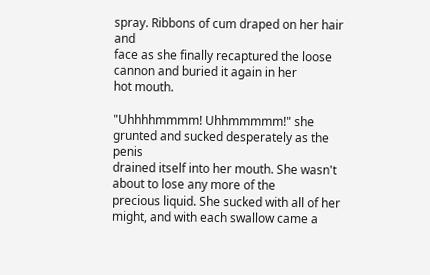spray. Ribbons of cum draped on her hair and
face as she finally recaptured the loose cannon and buried it again in her
hot mouth.

"Uhhhhmmmm! Uhhmmmmm!" she grunted and sucked desperately as the penis
drained itself into her mouth. She wasn't about to lose any more of the
precious liquid. She sucked with all of her might, and with each swallow came a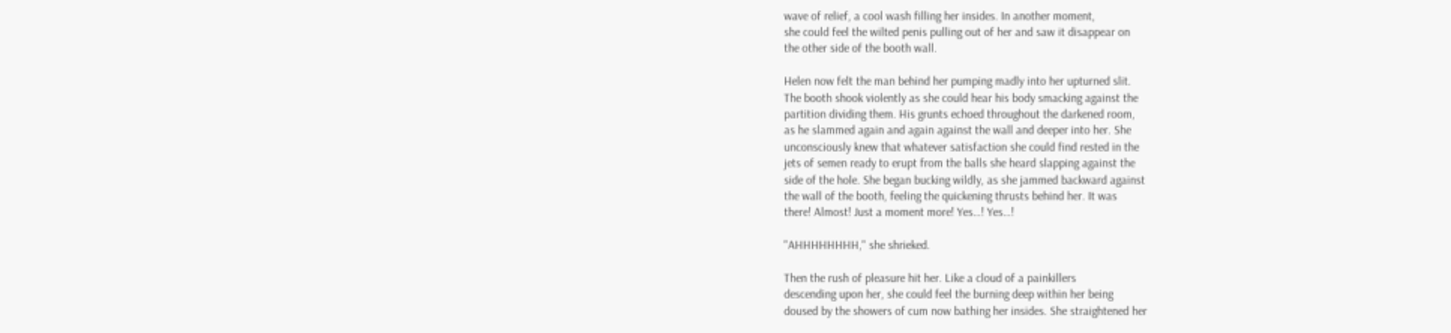wave of relief, a cool wash filling her insides. In another moment,
she could feel the wilted penis pulling out of her and saw it disappear on
the other side of the booth wall.

Helen now felt the man behind her pumping madly into her upturned slit.
The booth shook violently as she could hear his body smacking against the
partition dividing them. His grunts echoed throughout the darkened room,
as he slammed again and again against the wall and deeper into her. She
unconsciously knew that whatever satisfaction she could find rested in the
jets of semen ready to erupt from the balls she heard slapping against the
side of the hole. She began bucking wildly, as she jammed backward against
the wall of the booth, feeling the quickening thrusts behind her. It was
there! Almost! Just a moment more! Yes…! Yes…!

"AHHHHHHHH," she shrieked.

Then the rush of pleasure hit her. Like a cloud of a painkillers
descending upon her, she could feel the burning deep within her being
doused by the showers of cum now bathing her insides. She straightened her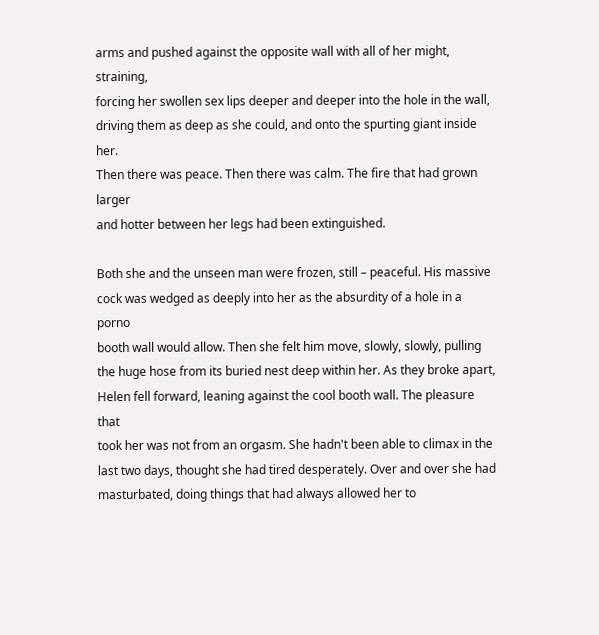arms and pushed against the opposite wall with all of her might, straining,
forcing her swollen sex lips deeper and deeper into the hole in the wall,
driving them as deep as she could, and onto the spurting giant inside her.
Then there was peace. Then there was calm. The fire that had grown larger
and hotter between her legs had been extinguished.

Both she and the unseen man were frozen, still – peaceful. His massive
cock was wedged as deeply into her as the absurdity of a hole in a porno
booth wall would allow. Then she felt him move, slowly, slowly, pulling
the huge hose from its buried nest deep within her. As they broke apart,
Helen fell forward, leaning against the cool booth wall. The pleasure that
took her was not from an orgasm. She hadn't been able to climax in the
last two days, thought she had tired desperately. Over and over she had
masturbated, doing things that had always allowed her to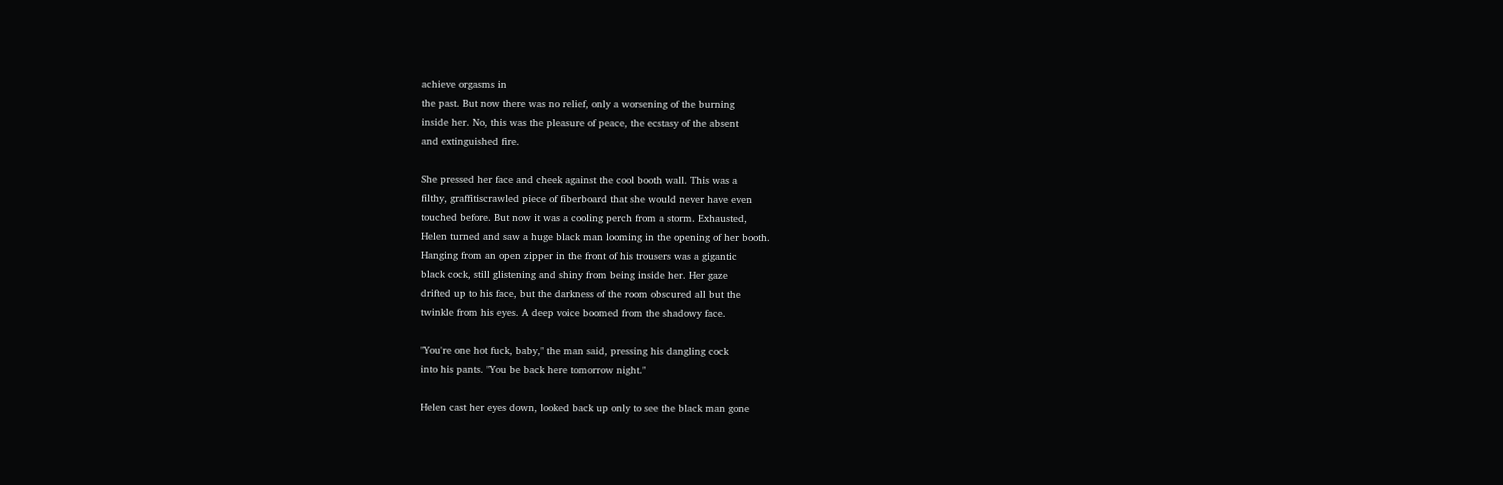achieve orgasms in
the past. But now there was no relief, only a worsening of the burning
inside her. No, this was the pleasure of peace, the ecstasy of the absent
and extinguished fire.

She pressed her face and cheek against the cool booth wall. This was a
filthy, graffitiscrawled piece of fiberboard that she would never have even
touched before. But now it was a cooling perch from a storm. Exhausted,
Helen turned and saw a huge black man looming in the opening of her booth.
Hanging from an open zipper in the front of his trousers was a gigantic
black cock, still glistening and shiny from being inside her. Her gaze
drifted up to his face, but the darkness of the room obscured all but the
twinkle from his eyes. A deep voice boomed from the shadowy face.

"You're one hot fuck, baby," the man said, pressing his dangling cock
into his pants. "You be back here tomorrow night."

Helen cast her eyes down, looked back up only to see the black man gone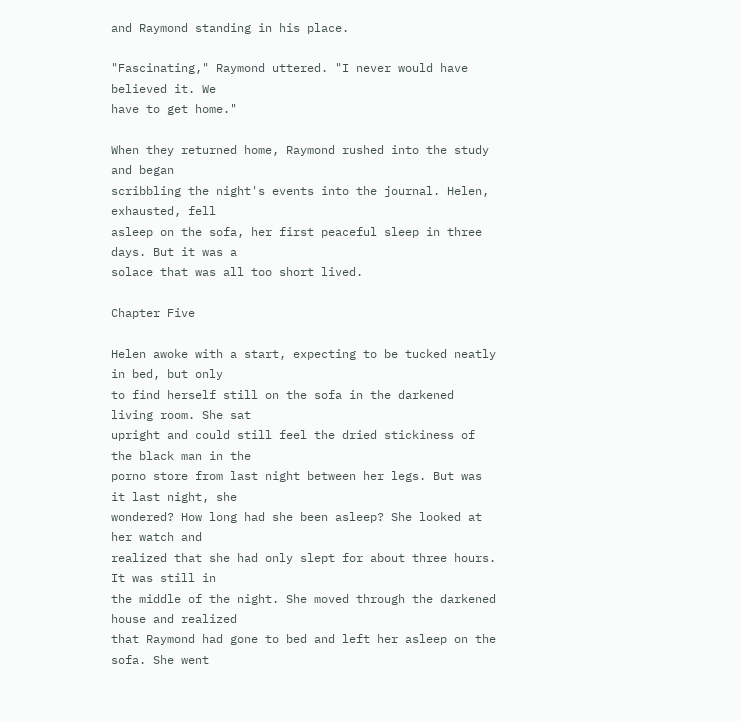and Raymond standing in his place.

"Fascinating," Raymond uttered. "I never would have believed it. We
have to get home."

When they returned home, Raymond rushed into the study and began
scribbling the night's events into the journal. Helen, exhausted, fell
asleep on the sofa, her first peaceful sleep in three days. But it was a
solace that was all too short lived.

Chapter Five

Helen awoke with a start, expecting to be tucked neatly in bed, but only
to find herself still on the sofa in the darkened living room. She sat
upright and could still feel the dried stickiness of the black man in the
porno store from last night between her legs. But was it last night, she
wondered? How long had she been asleep? She looked at her watch and
realized that she had only slept for about three hours. It was still in
the middle of the night. She moved through the darkened house and realized
that Raymond had gone to bed and left her asleep on the sofa. She went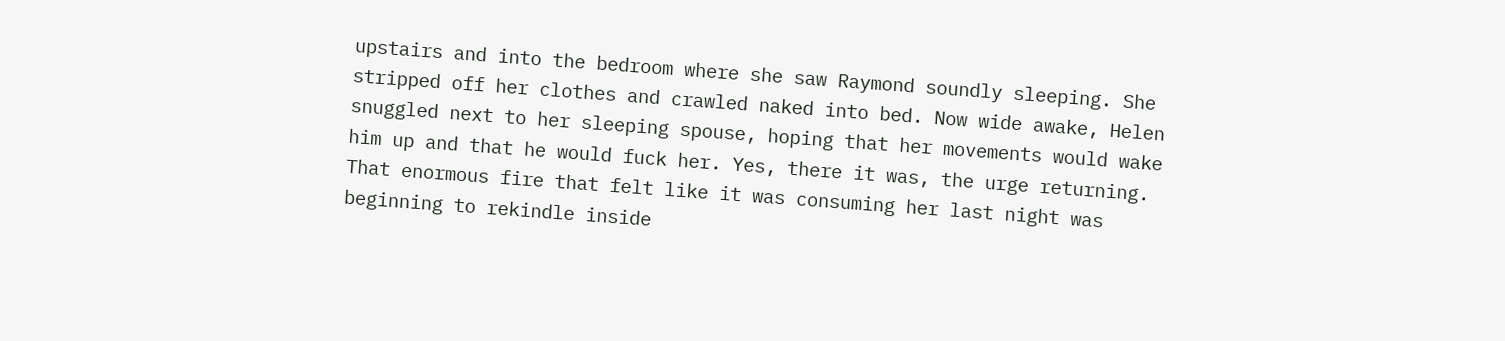upstairs and into the bedroom where she saw Raymond soundly sleeping. She
stripped off her clothes and crawled naked into bed. Now wide awake, Helen
snuggled next to her sleeping spouse, hoping that her movements would wake
him up and that he would fuck her. Yes, there it was, the urge returning.
That enormous fire that felt like it was consuming her last night was
beginning to rekindle inside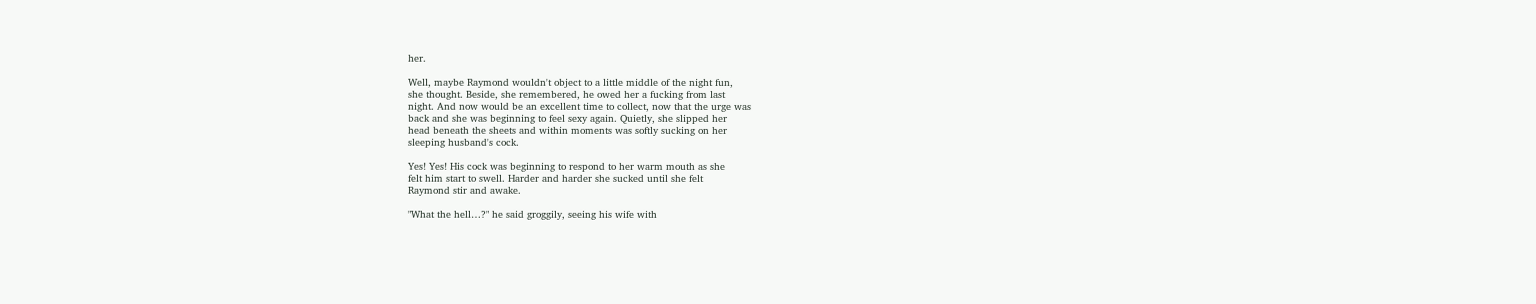her.

Well, maybe Raymond wouldn't object to a little middle of the night fun,
she thought. Beside, she remembered, he owed her a fucking from last
night. And now would be an excellent time to collect, now that the urge was
back and she was beginning to feel sexy again. Quietly, she slipped her
head beneath the sheets and within moments was softly sucking on her
sleeping husband's cock.

Yes! Yes! His cock was beginning to respond to her warm mouth as she
felt him start to swell. Harder and harder she sucked until she felt
Raymond stir and awake.

"What the hell…?" he said groggily, seeing his wife with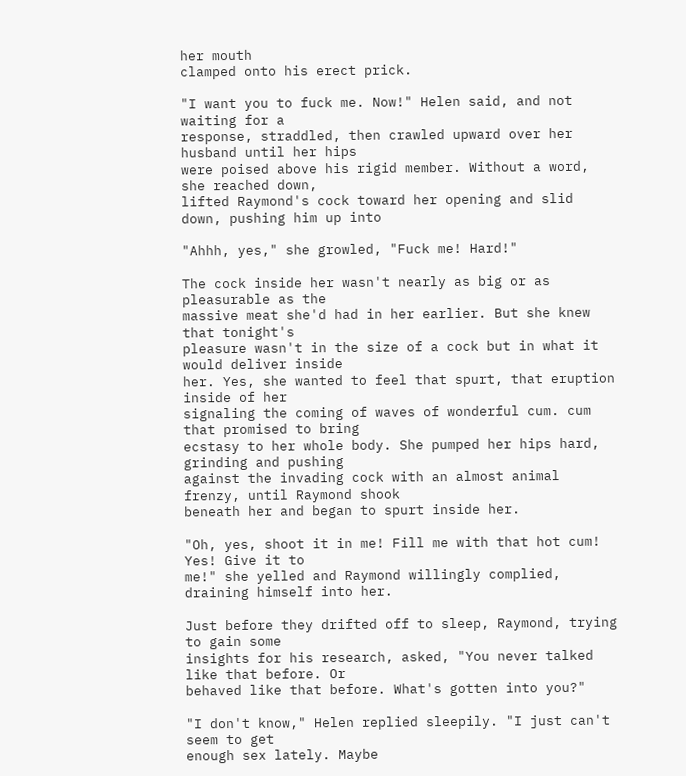her mouth
clamped onto his erect prick.

"I want you to fuck me. Now!" Helen said, and not waiting for a
response, straddled, then crawled upward over her husband until her hips
were poised above his rigid member. Without a word, she reached down,
lifted Raymond's cock toward her opening and slid down, pushing him up into

"Ahhh, yes," she growled, "Fuck me! Hard!"

The cock inside her wasn't nearly as big or as pleasurable as the
massive meat she'd had in her earlier. But she knew that tonight's
pleasure wasn't in the size of a cock but in what it would deliver inside
her. Yes, she wanted to feel that spurt, that eruption inside of her
signaling the coming of waves of wonderful cum. cum that promised to bring
ecstasy to her whole body. She pumped her hips hard, grinding and pushing
against the invading cock with an almost animal frenzy, until Raymond shook
beneath her and began to spurt inside her.

"Oh, yes, shoot it in me! Fill me with that hot cum! Yes! Give it to
me!" she yelled and Raymond willingly complied, draining himself into her.

Just before they drifted off to sleep, Raymond, trying to gain some
insights for his research, asked, "You never talked like that before. Or
behaved like that before. What's gotten into you?"

"I don't know," Helen replied sleepily. "I just can't seem to get
enough sex lately. Maybe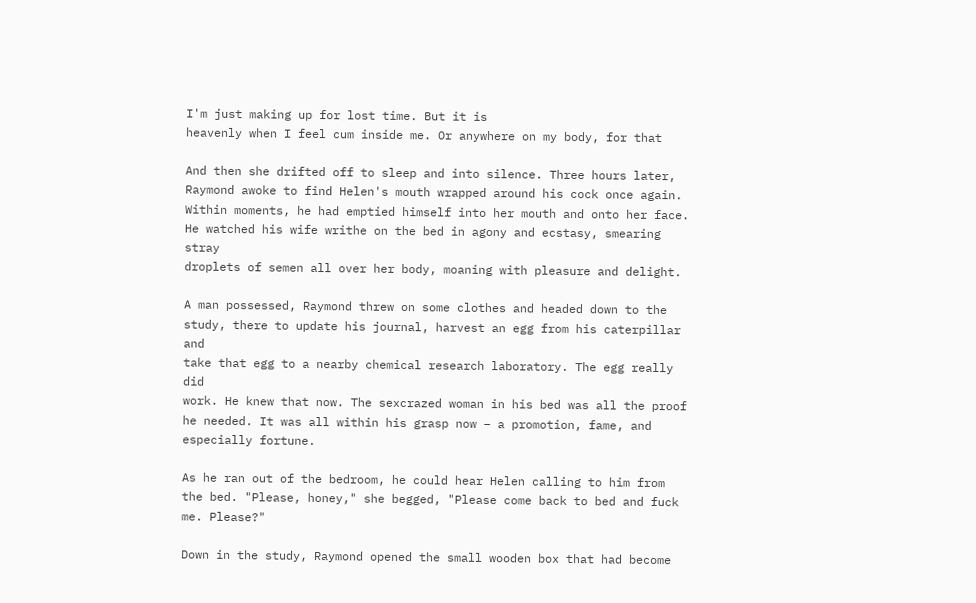I'm just making up for lost time. But it is
heavenly when I feel cum inside me. Or anywhere on my body, for that

And then she drifted off to sleep and into silence. Three hours later,
Raymond awoke to find Helen's mouth wrapped around his cock once again.
Within moments, he had emptied himself into her mouth and onto her face.
He watched his wife writhe on the bed in agony and ecstasy, smearing stray
droplets of semen all over her body, moaning with pleasure and delight.

A man possessed, Raymond threw on some clothes and headed down to the
study, there to update his journal, harvest an egg from his caterpillar and
take that egg to a nearby chemical research laboratory. The egg really did
work. He knew that now. The sexcrazed woman in his bed was all the proof
he needed. It was all within his grasp now – a promotion, fame, and
especially fortune.

As he ran out of the bedroom, he could hear Helen calling to him from
the bed. "Please, honey," she begged, "Please come back to bed and fuck
me. Please?"

Down in the study, Raymond opened the small wooden box that had become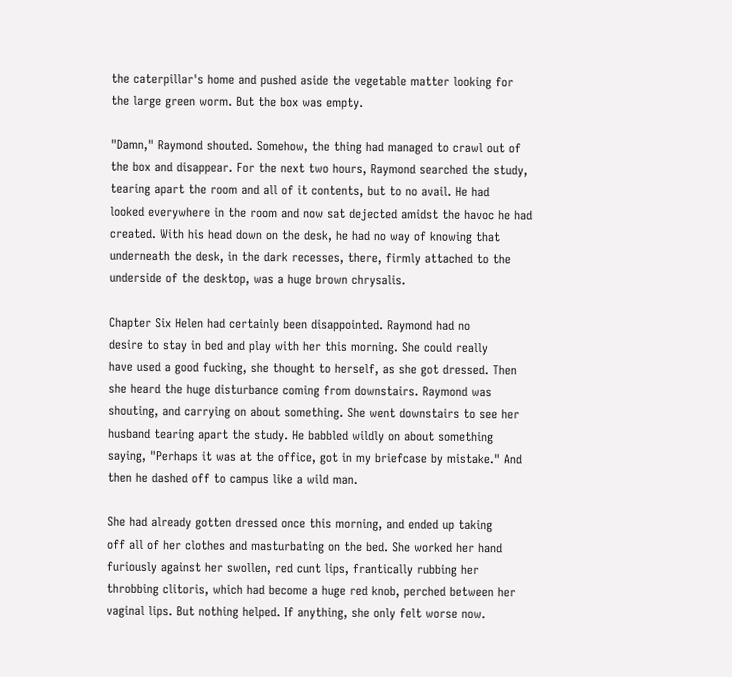the caterpillar's home and pushed aside the vegetable matter looking for
the large green worm. But the box was empty.

"Damn," Raymond shouted. Somehow, the thing had managed to crawl out of
the box and disappear. For the next two hours, Raymond searched the study,
tearing apart the room and all of it contents, but to no avail. He had
looked everywhere in the room and now sat dejected amidst the havoc he had
created. With his head down on the desk, he had no way of knowing that
underneath the desk, in the dark recesses, there, firmly attached to the
underside of the desktop, was a huge brown chrysalis.

Chapter Six Helen had certainly been disappointed. Raymond had no
desire to stay in bed and play with her this morning. She could really
have used a good fucking, she thought to herself, as she got dressed. Then
she heard the huge disturbance coming from downstairs. Raymond was
shouting, and carrying on about something. She went downstairs to see her
husband tearing apart the study. He babbled wildly on about something
saying, "Perhaps it was at the office, got in my briefcase by mistake." And
then he dashed off to campus like a wild man.

She had already gotten dressed once this morning, and ended up taking
off all of her clothes and masturbating on the bed. She worked her hand
furiously against her swollen, red cunt lips, frantically rubbing her
throbbing clitoris, which had become a huge red knob, perched between her
vaginal lips. But nothing helped. If anything, she only felt worse now.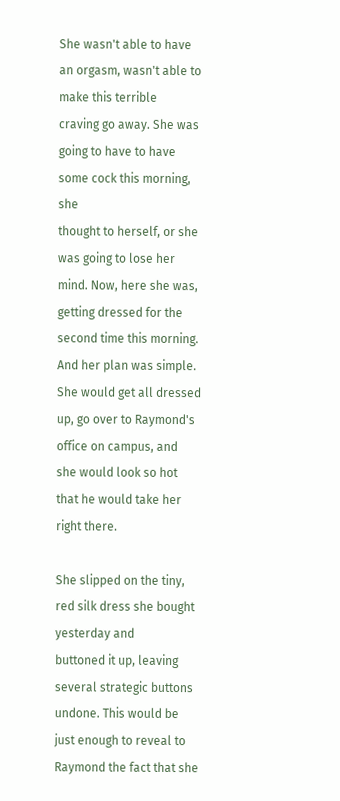She wasn't able to have an orgasm, wasn't able to make this terrible
craving go away. She was going to have to have some cock this morning, she
thought to herself, or she was going to lose her mind. Now, here she was,
getting dressed for the second time this morning. And her plan was simple.
She would get all dressed up, go over to Raymond's office on campus, and
she would look so hot that he would take her right there.

She slipped on the tiny, red silk dress she bought yesterday and
buttoned it up, leaving several strategic buttons undone. This would be
just enough to reveal to Raymond the fact that she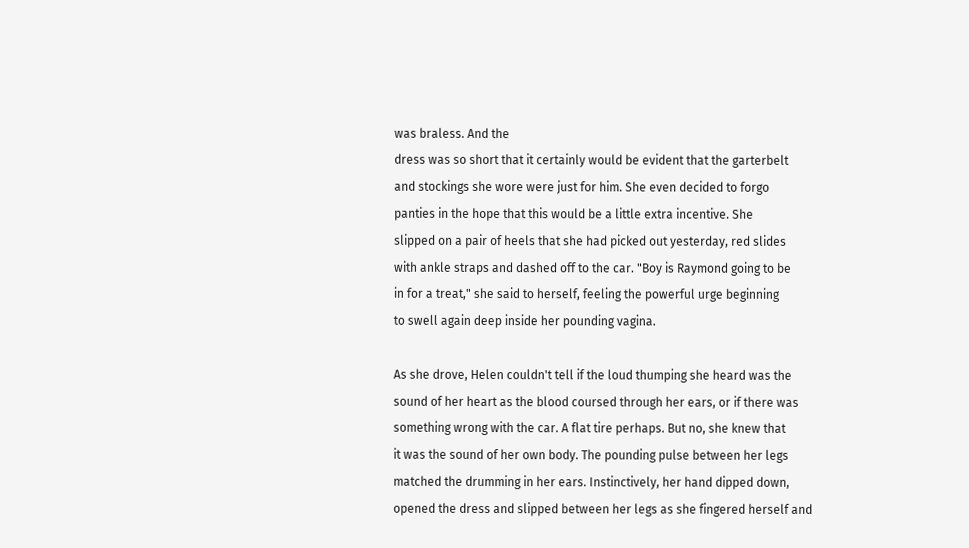was braless. And the
dress was so short that it certainly would be evident that the garterbelt
and stockings she wore were just for him. She even decided to forgo
panties in the hope that this would be a little extra incentive. She
slipped on a pair of heels that she had picked out yesterday, red slides
with ankle straps and dashed off to the car. "Boy is Raymond going to be
in for a treat," she said to herself, feeling the powerful urge beginning
to swell again deep inside her pounding vagina.

As she drove, Helen couldn't tell if the loud thumping she heard was the
sound of her heart as the blood coursed through her ears, or if there was
something wrong with the car. A flat tire perhaps. But no, she knew that
it was the sound of her own body. The pounding pulse between her legs
matched the drumming in her ears. Instinctively, her hand dipped down,
opened the dress and slipped between her legs as she fingered herself and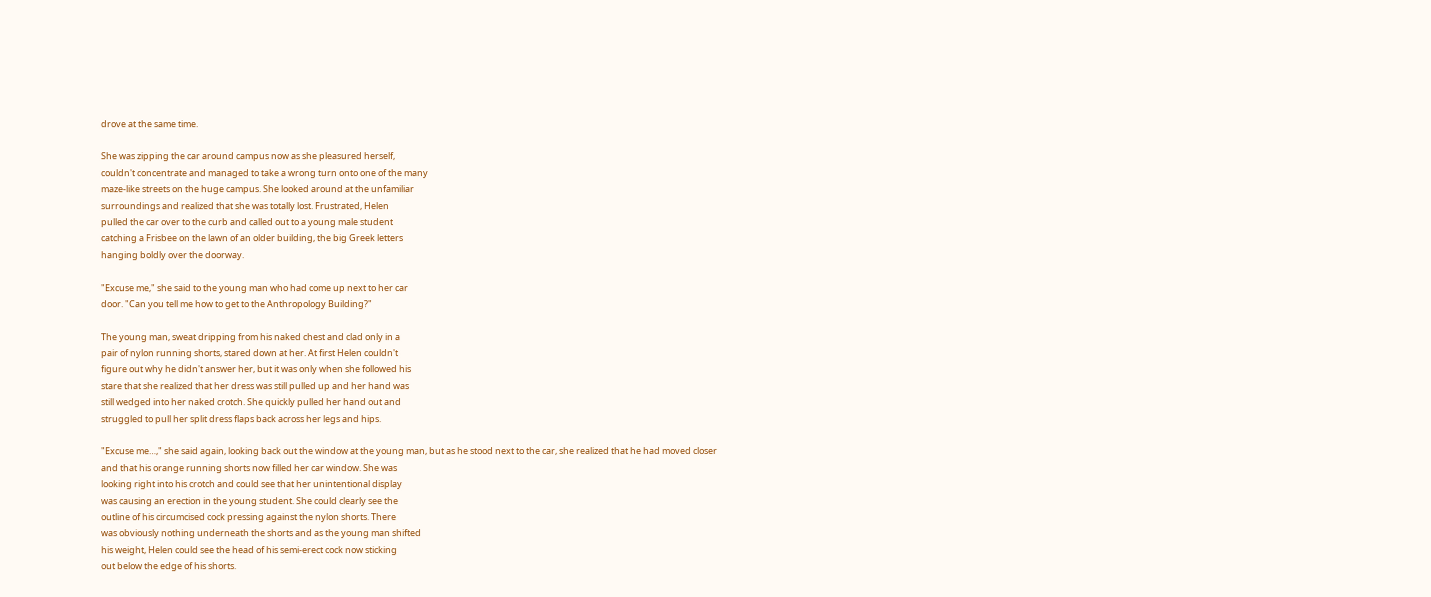drove at the same time.

She was zipping the car around campus now as she pleasured herself,
couldn't concentrate and managed to take a wrong turn onto one of the many
maze-like streets on the huge campus. She looked around at the unfamiliar
surroundings and realized that she was totally lost. Frustrated, Helen
pulled the car over to the curb and called out to a young male student
catching a Frisbee on the lawn of an older building, the big Greek letters
hanging boldly over the doorway.

"Excuse me," she said to the young man who had come up next to her car
door. "Can you tell me how to get to the Anthropology Building?"

The young man, sweat dripping from his naked chest and clad only in a
pair of nylon running shorts, stared down at her. At first Helen couldn't
figure out why he didn't answer her, but it was only when she followed his
stare that she realized that her dress was still pulled up and her hand was
still wedged into her naked crotch. She quickly pulled her hand out and
struggled to pull her split dress flaps back across her legs and hips.

"Excuse me…," she said again, looking back out the window at the young man, but as he stood next to the car, she realized that he had moved closer
and that his orange running shorts now filled her car window. She was
looking right into his crotch and could see that her unintentional display
was causing an erection in the young student. She could clearly see the
outline of his circumcised cock pressing against the nylon shorts. There
was obviously nothing underneath the shorts and as the young man shifted
his weight, Helen could see the head of his semi-erect cock now sticking
out below the edge of his shorts.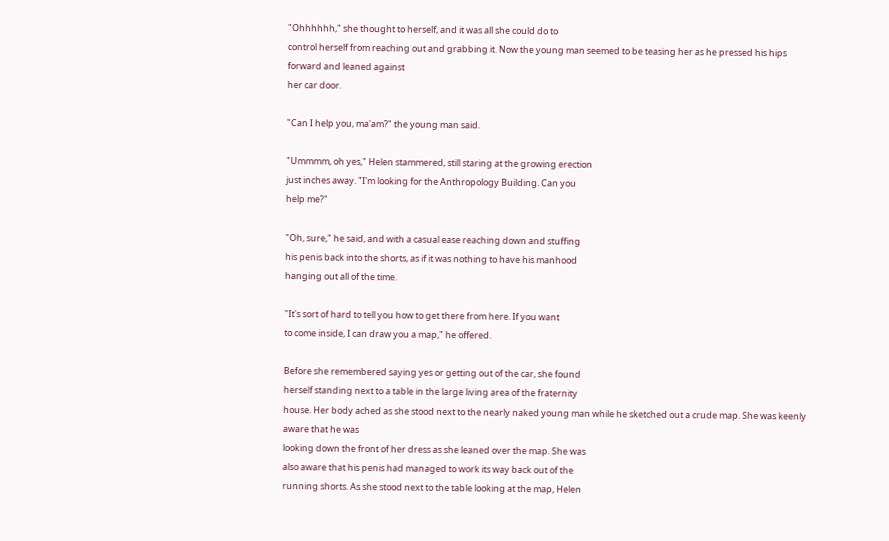"Ohhhhhh," she thought to herself, and it was all she could do to
control herself from reaching out and grabbing it. Now the young man seemed to be teasing her as he pressed his hips forward and leaned against
her car door.

"Can I help you, ma'am?" the young man said.

"Ummmm, oh yes," Helen stammered, still staring at the growing erection
just inches away. "I'm looking for the Anthropology Building. Can you
help me?"

"Oh, sure," he said, and with a casual ease reaching down and stuffing
his penis back into the shorts, as if it was nothing to have his manhood
hanging out all of the time.

"It's sort of hard to tell you how to get there from here. If you want
to come inside, I can draw you a map," he offered.

Before she remembered saying yes or getting out of the car, she found
herself standing next to a table in the large living area of the fraternity
house. Her body ached as she stood next to the nearly naked young man while he sketched out a crude map. She was keenly aware that he was
looking down the front of her dress as she leaned over the map. She was
also aware that his penis had managed to work its way back out of the
running shorts. As she stood next to the table looking at the map, Helen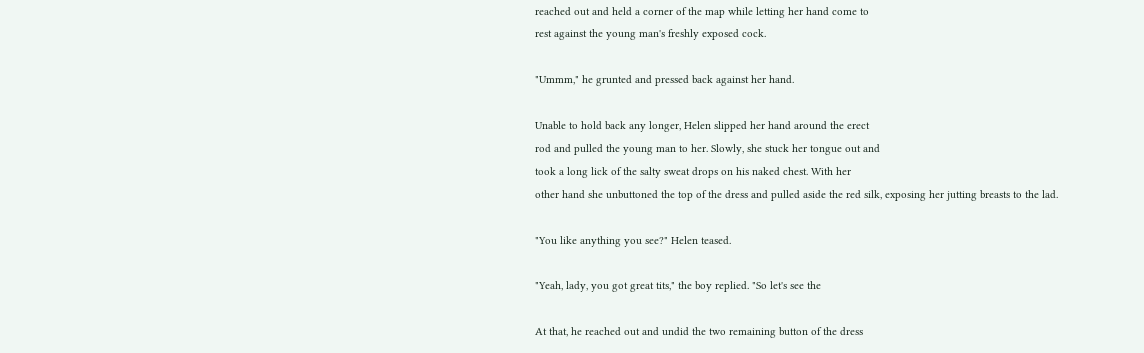reached out and held a corner of the map while letting her hand come to
rest against the young man's freshly exposed cock.

"Ummm," he grunted and pressed back against her hand.

Unable to hold back any longer, Helen slipped her hand around the erect
rod and pulled the young man to her. Slowly, she stuck her tongue out and
took a long lick of the salty sweat drops on his naked chest. With her
other hand she unbuttoned the top of the dress and pulled aside the red silk, exposing her jutting breasts to the lad.

"You like anything you see?" Helen teased.

"Yeah, lady, you got great tits," the boy replied. "So let's see the

At that, he reached out and undid the two remaining button of the dress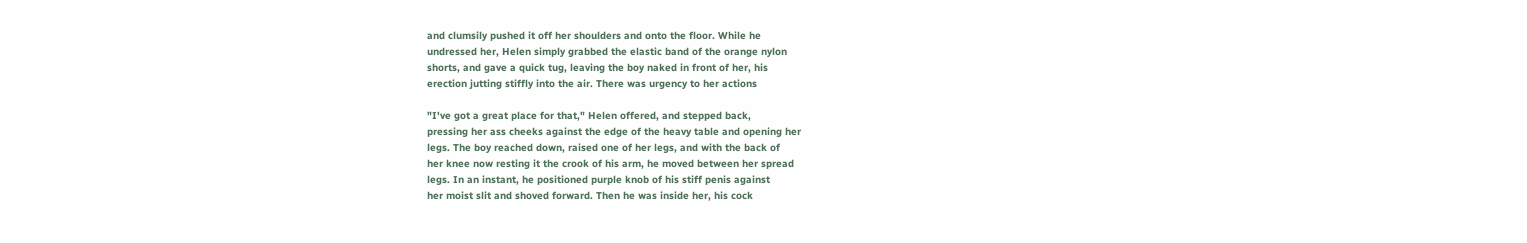and clumsily pushed it off her shoulders and onto the floor. While he
undressed her, Helen simply grabbed the elastic band of the orange nylon
shorts, and gave a quick tug, leaving the boy naked in front of her, his
erection jutting stiffly into the air. There was urgency to her actions

"I've got a great place for that," Helen offered, and stepped back,
pressing her ass cheeks against the edge of the heavy table and opening her
legs. The boy reached down, raised one of her legs, and with the back of
her knee now resting it the crook of his arm, he moved between her spread
legs. In an instant, he positioned purple knob of his stiff penis against
her moist slit and shoved forward. Then he was inside her, his cock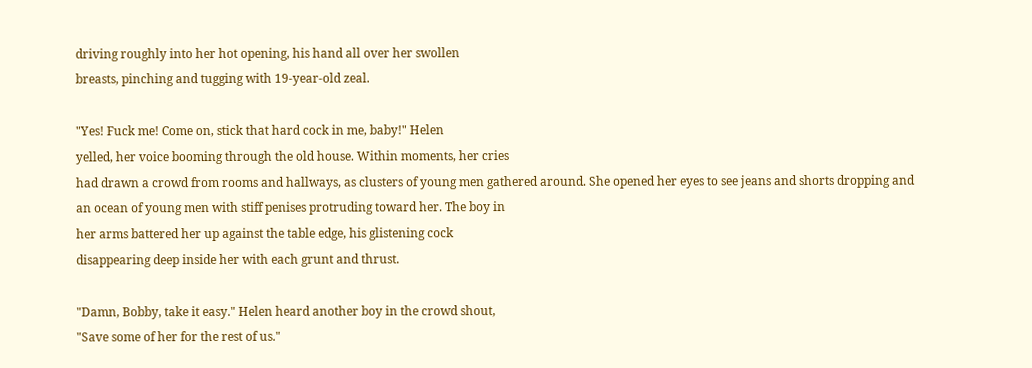driving roughly into her hot opening, his hand all over her swollen
breasts, pinching and tugging with 19-year-old zeal.

"Yes! Fuck me! Come on, stick that hard cock in me, baby!" Helen
yelled, her voice booming through the old house. Within moments, her cries
had drawn a crowd from rooms and hallways, as clusters of young men gathered around. She opened her eyes to see jeans and shorts dropping and
an ocean of young men with stiff penises protruding toward her. The boy in
her arms battered her up against the table edge, his glistening cock
disappearing deep inside her with each grunt and thrust.

"Damn, Bobby, take it easy." Helen heard another boy in the crowd shout,
"Save some of her for the rest of us."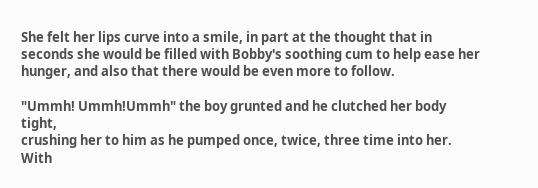She felt her lips curve into a smile, in part at the thought that in
seconds she would be filled with Bobby's soothing cum to help ease her
hunger, and also that there would be even more to follow.

"Ummh! Ummh!Ummh" the boy grunted and he clutched her body tight,
crushing her to him as he pumped once, twice, three time into her. With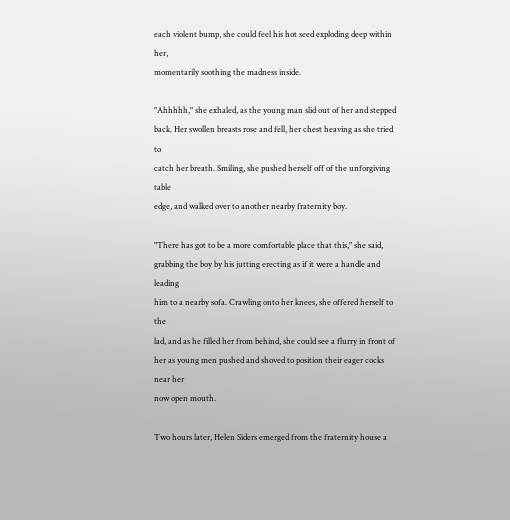each violent bump, she could feel his hot seed exploding deep within her,
momentarily soothing the madness inside.

"Ahhhhh," she exhaled, as the young man slid out of her and stepped
back. Her swollen breasts rose and fell, her chest heaving as she tried to
catch her breath. Smiling, she pushed herself off of the unforgiving table
edge, and walked over to another nearby fraternity boy.

"There has got to be a more comfortable place that this," she said,
grabbing the boy by his jutting erecting as if it were a handle and leading
him to a nearby sofa. Crawling onto her knees, she offered herself to the
lad, and as he filled her from behind, she could see a flurry in front of
her as young men pushed and shoved to position their eager cocks near her
now open mouth.

Two hours later, Helen Siders emerged from the fraternity house a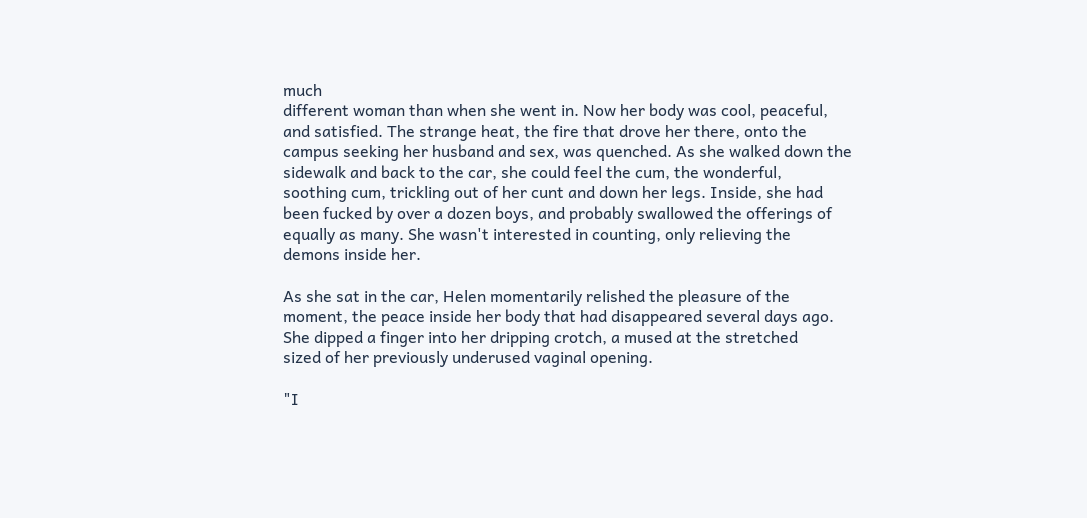much
different woman than when she went in. Now her body was cool, peaceful,
and satisfied. The strange heat, the fire that drove her there, onto the
campus seeking her husband and sex, was quenched. As she walked down the
sidewalk and back to the car, she could feel the cum, the wonderful,
soothing cum, trickling out of her cunt and down her legs. Inside, she had
been fucked by over a dozen boys, and probably swallowed the offerings of
equally as many. She wasn't interested in counting, only relieving the
demons inside her.

As she sat in the car, Helen momentarily relished the pleasure of the
moment, the peace inside her body that had disappeared several days ago.
She dipped a finger into her dripping crotch, a mused at the stretched
sized of her previously underused vaginal opening.

"I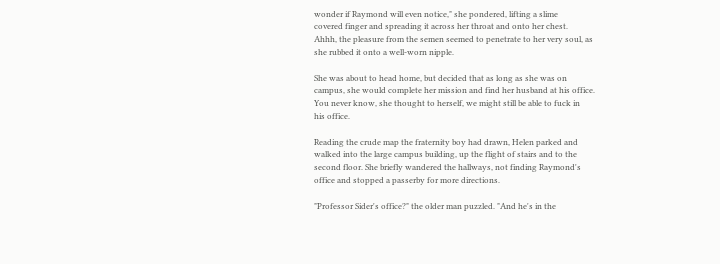wonder if Raymond will even notice," she pondered, lifting a slime
covered finger and spreading it across her throat and onto her chest.
Ahhh, the pleasure from the semen seemed to penetrate to her very soul, as
she rubbed it onto a well-worn nipple.

She was about to head home, but decided that as long as she was on
campus, she would complete her mission and find her husband at his office.
You never know, she thought to herself, we might still be able to fuck in
his office.

Reading the crude map the fraternity boy had drawn, Helen parked and
walked into the large campus building, up the flight of stairs and to the
second floor. She briefly wandered the hallways, not finding Raymond's
office and stopped a passerby for more directions.

"Professor Sider's office?" the older man puzzled. "And he's in the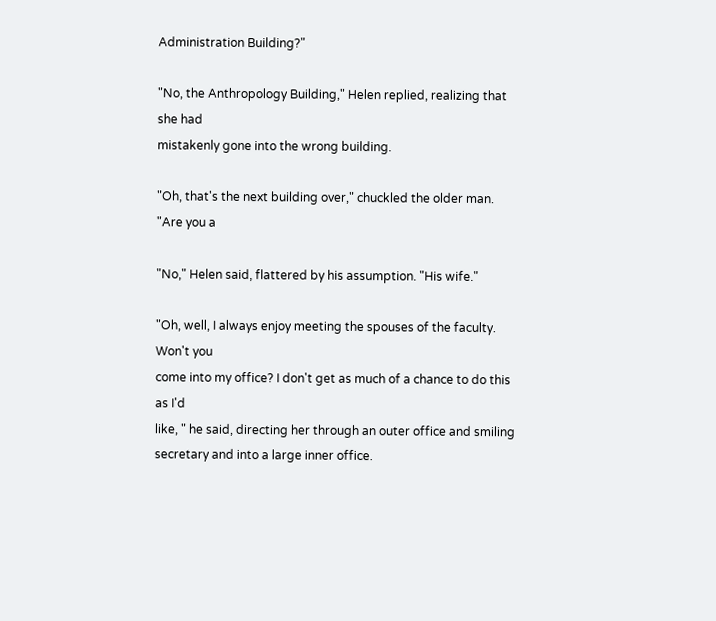Administration Building?"

"No, the Anthropology Building," Helen replied, realizing that she had
mistakenly gone into the wrong building.

"Oh, that's the next building over," chuckled the older man. "Are you a

"No," Helen said, flattered by his assumption. "His wife."

"Oh, well, I always enjoy meeting the spouses of the faculty. Won't you
come into my office? I don't get as much of a chance to do this as I'd
like, " he said, directing her through an outer office and smiling
secretary and into a large inner office.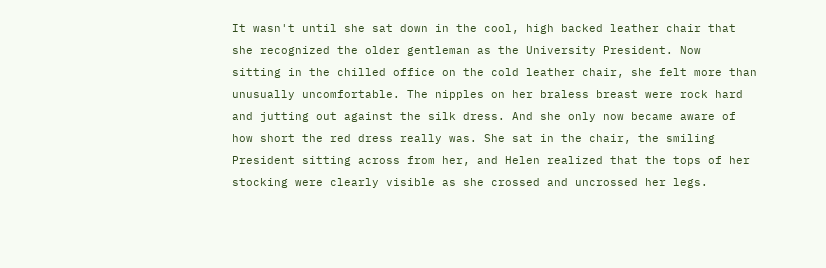It wasn't until she sat down in the cool, high backed leather chair that
she recognized the older gentleman as the University President. Now
sitting in the chilled office on the cold leather chair, she felt more than
unusually uncomfortable. The nipples on her braless breast were rock hard
and jutting out against the silk dress. And she only now became aware of
how short the red dress really was. She sat in the chair, the smiling
President sitting across from her, and Helen realized that the tops of her
stocking were clearly visible as she crossed and uncrossed her legs.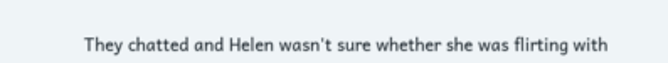They chatted and Helen wasn't sure whether she was flirting with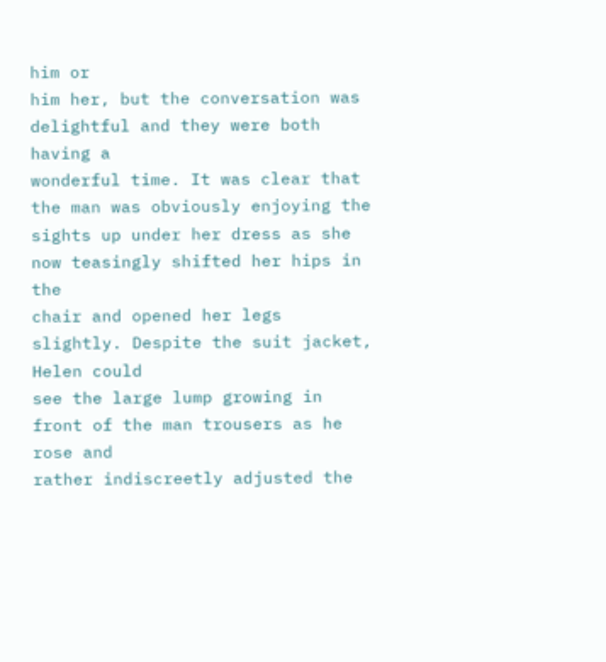him or
him her, but the conversation was delightful and they were both having a
wonderful time. It was clear that the man was obviously enjoying the
sights up under her dress as she now teasingly shifted her hips in the
chair and opened her legs slightly. Despite the suit jacket, Helen could
see the large lump growing in front of the man trousers as he rose and
rather indiscreetly adjusted the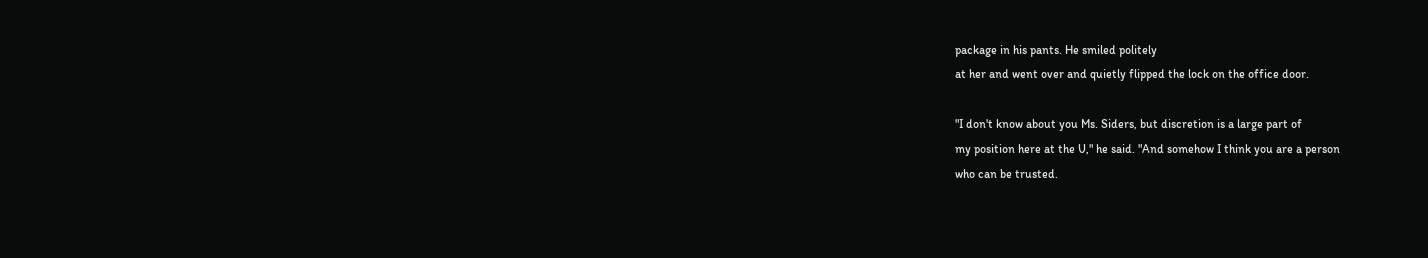package in his pants. He smiled politely
at her and went over and quietly flipped the lock on the office door.

"I don't know about you Ms. Siders, but discretion is a large part of
my position here at the U," he said. "And somehow I think you are a person
who can be trusted.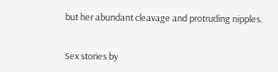but her abundant cleavage and protruding nipples.


Sex stories by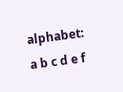alphabet: a b c d e f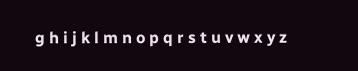g h i j k l m n o p q r s t u v w x y z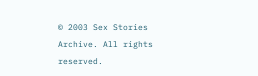© 2003 Sex Stories Archive. All rights reserved.